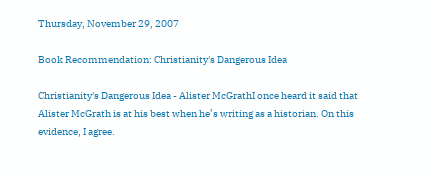Thursday, November 29, 2007

Book Recommendation: Christianity's Dangerous Idea

Christianity's Dangerous Idea - Alister McGrathI once heard it said that Alister McGrath is at his best when he’s writing as a historian. On this evidence, I agree.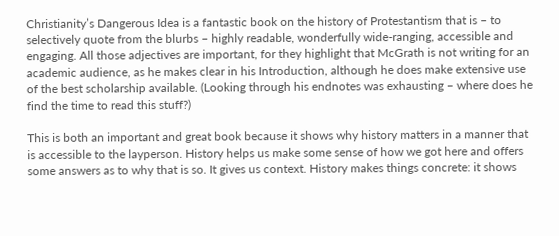Christianity’s Dangerous Idea is a fantastic book on the history of Protestantism that is – to selectively quote from the blurbs – highly readable, wonderfully wide-ranging, accessible and engaging. All those adjectives are important, for they highlight that McGrath is not writing for an academic audience, as he makes clear in his Introduction, although he does make extensive use of the best scholarship available. (Looking through his endnotes was exhausting – where does he find the time to read this stuff?)

This is both an important and great book because it shows why history matters in a manner that is accessible to the layperson. History helps us make some sense of how we got here and offers some answers as to why that is so. It gives us context. History makes things concrete: it shows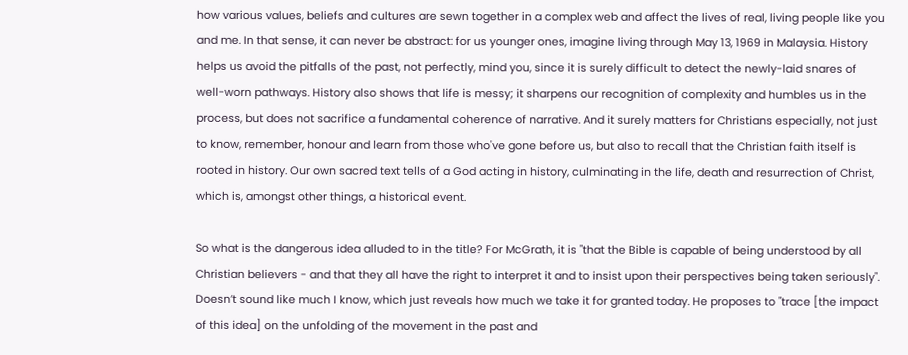how various values, beliefs and cultures are sewn together in a complex web and affect the lives of real, living people like you and me. In that sense, it can never be abstract: for us younger ones, imagine living through May 13, 1969 in Malaysia. History helps us avoid the pitfalls of the past, not perfectly, mind you, since it is surely difficult to detect the newly-laid snares of well-worn pathways. History also shows that life is messy; it sharpens our recognition of complexity and humbles us in the process, but does not sacrifice a fundamental coherence of narrative. And it surely matters for Christians especially, not just to know, remember, honour and learn from those who've gone before us, but also to recall that the Christian faith itself is rooted in history. Our own sacred text tells of a God acting in history, culminating in the life, death and resurrection of Christ, which is, amongst other things, a historical event.

So what is the dangerous idea alluded to in the title? For McGrath, it is "that the Bible is capable of being understood by all Christian believers - and that they all have the right to interpret it and to insist upon their perspectives being taken seriously". Doesn’t sound like much I know, which just reveals how much we take it for granted today. He proposes to "trace [the impact of this idea] on the unfolding of the movement in the past and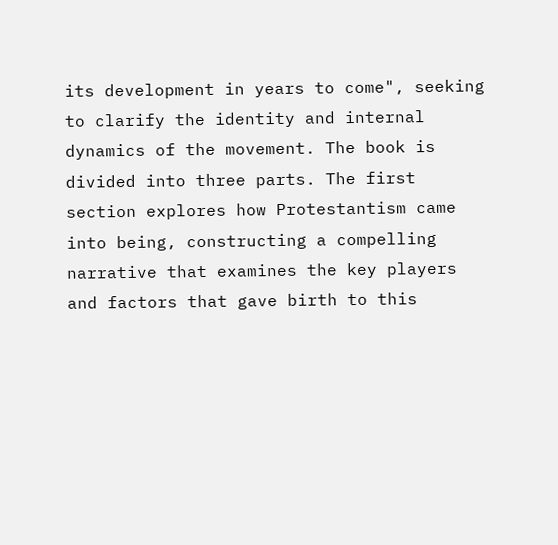its development in years to come", seeking to clarify the identity and internal dynamics of the movement. The book is divided into three parts. The first section explores how Protestantism came into being, constructing a compelling narrative that examines the key players and factors that gave birth to this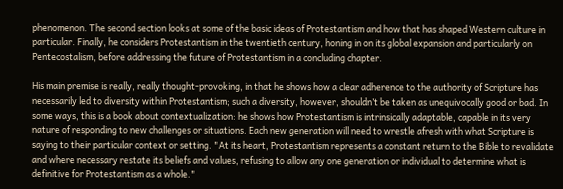phenomenon. The second section looks at some of the basic ideas of Protestantism and how that has shaped Western culture in particular. Finally, he considers Protestantism in the twentieth century, honing in on its global expansion and particularly on Pentecostalism, before addressing the future of Protestantism in a concluding chapter.

His main premise is really, really thought-provoking, in that he shows how a clear adherence to the authority of Scripture has necessarily led to diversity within Protestantism; such a diversity, however, shouldn’t be taken as unequivocally good or bad. In some ways, this is a book about contextualization: he shows how Protestantism is intrinsically adaptable, capable in its very nature of responding to new challenges or situations. Each new generation will need to wrestle afresh with what Scripture is saying to their particular context or setting. "At its heart, Protestantism represents a constant return to the Bible to revalidate and where necessary restate its beliefs and values, refusing to allow any one generation or individual to determine what is definitive for Protestantism as a whole."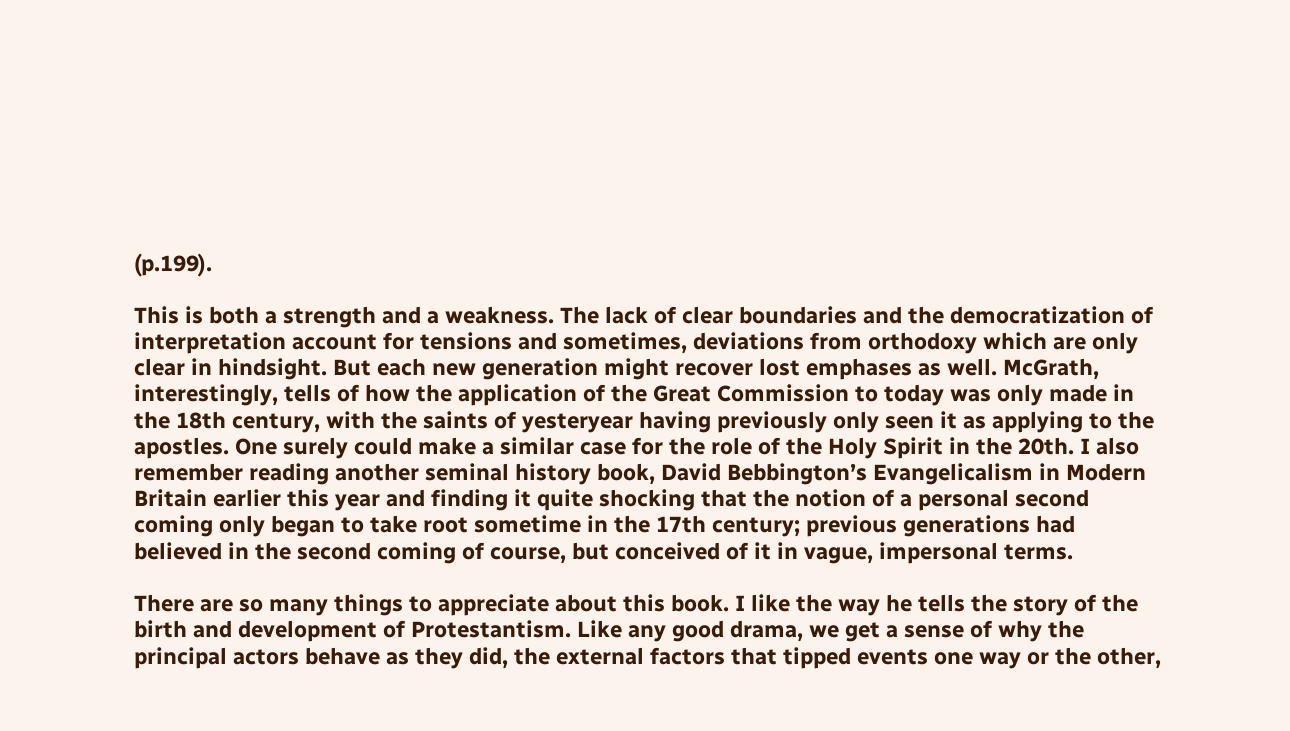(p.199).

This is both a strength and a weakness. The lack of clear boundaries and the democratization of interpretation account for tensions and sometimes, deviations from orthodoxy which are only clear in hindsight. But each new generation might recover lost emphases as well. McGrath, interestingly, tells of how the application of the Great Commission to today was only made in the 18th century, with the saints of yesteryear having previously only seen it as applying to the apostles. One surely could make a similar case for the role of the Holy Spirit in the 20th. I also remember reading another seminal history book, David Bebbington’s Evangelicalism in Modern Britain earlier this year and finding it quite shocking that the notion of a personal second coming only began to take root sometime in the 17th century; previous generations had believed in the second coming of course, but conceived of it in vague, impersonal terms.

There are so many things to appreciate about this book. I like the way he tells the story of the birth and development of Protestantism. Like any good drama, we get a sense of why the principal actors behave as they did, the external factors that tipped events one way or the other,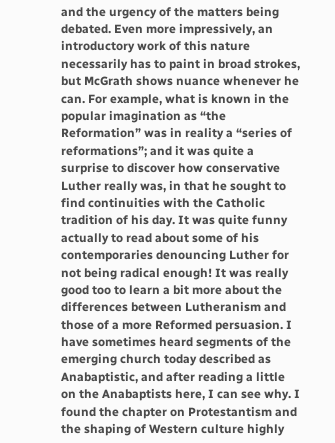and the urgency of the matters being debated. Even more impressively, an introductory work of this nature necessarily has to paint in broad strokes, but McGrath shows nuance whenever he can. For example, what is known in the popular imagination as “the Reformation” was in reality a “series of reformations”; and it was quite a surprise to discover how conservative Luther really was, in that he sought to find continuities with the Catholic tradition of his day. It was quite funny actually to read about some of his contemporaries denouncing Luther for not being radical enough! It was really good too to learn a bit more about the differences between Lutheranism and those of a more Reformed persuasion. I have sometimes heard segments of the emerging church today described as Anabaptistic, and after reading a little on the Anabaptists here, I can see why. I found the chapter on Protestantism and the shaping of Western culture highly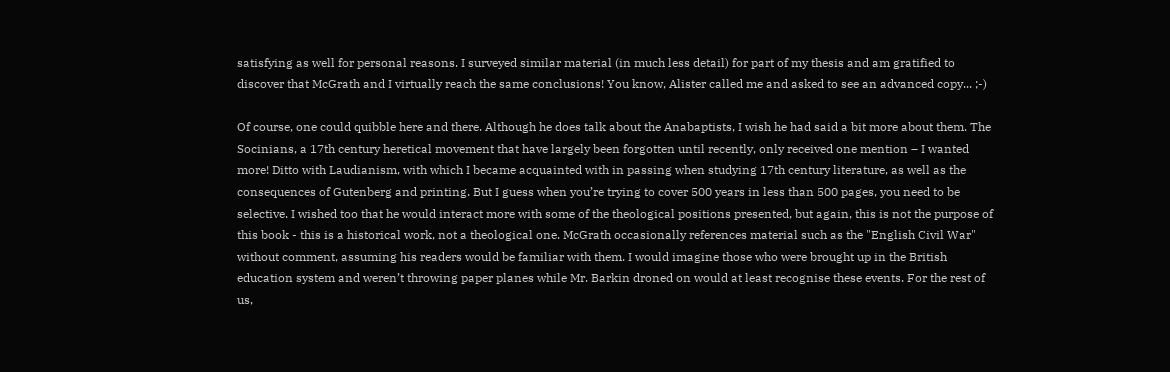satisfying as well for personal reasons. I surveyed similar material (in much less detail) for part of my thesis and am gratified to discover that McGrath and I virtually reach the same conclusions! You know, Alister called me and asked to see an advanced copy... ;-)

Of course, one could quibble here and there. Although he does talk about the Anabaptists, I wish he had said a bit more about them. The Socinians, a 17th century heretical movement that have largely been forgotten until recently, only received one mention – I wanted more! Ditto with Laudianism, with which I became acquainted with in passing when studying 17th century literature, as well as the consequences of Gutenberg and printing. But I guess when you’re trying to cover 500 years in less than 500 pages, you need to be selective. I wished too that he would interact more with some of the theological positions presented, but again, this is not the purpose of this book - this is a historical work, not a theological one. McGrath occasionally references material such as the "English Civil War" without comment, assuming his readers would be familiar with them. I would imagine those who were brought up in the British education system and weren’t throwing paper planes while Mr. Barkin droned on would at least recognise these events. For the rest of us,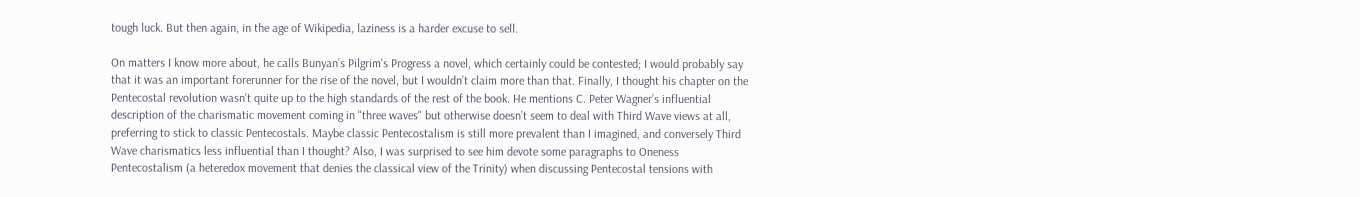tough luck. But then again, in the age of Wikipedia, laziness is a harder excuse to sell.

On matters I know more about, he calls Bunyan’s Pilgrim's Progress a novel, which certainly could be contested; I would probably say that it was an important forerunner for the rise of the novel, but I wouldn’t claim more than that. Finally, I thought his chapter on the Pentecostal revolution wasn’t quite up to the high standards of the rest of the book. He mentions C. Peter Wagner’s influential description of the charismatic movement coming in "three waves" but otherwise doesn’t seem to deal with Third Wave views at all, preferring to stick to classic Pentecostals. Maybe classic Pentecostalism is still more prevalent than I imagined, and conversely Third Wave charismatics less influential than I thought? Also, I was surprised to see him devote some paragraphs to Oneness Pentecostalism (a heteredox movement that denies the classical view of the Trinity) when discussing Pentecostal tensions with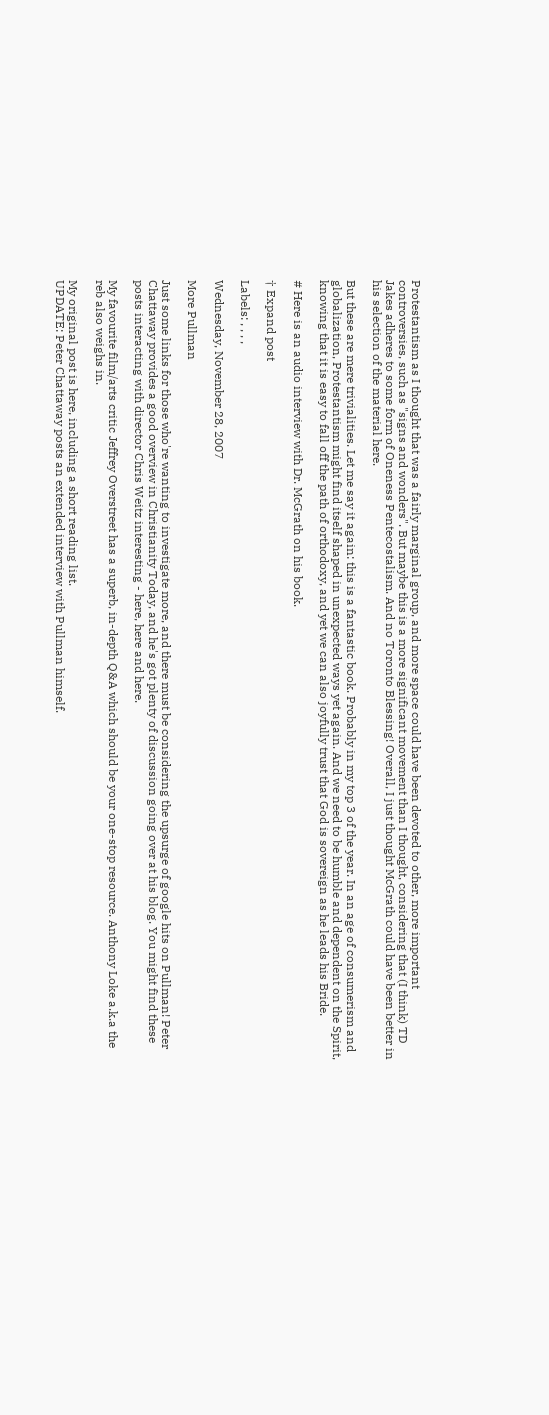Protestantism as I thought that was a fairly marginal group, and more space could have been devoted to other, more important controversies, such as "signs and wonders". But maybe this is a more significant movement than I thought, considering that (I think) TD Jakes adheres to some form of Oneness Pentecostalism. And no Toronto Blessing! Overall, I just thought McGrath could have been better in his selection of the material here.

But these are mere trivialities. Let me say it again: this is a fantastic book. Probably in my top 3 of the year. In an age of consumerism and globalization, Protestantism might find itself shaped in unexpected ways yet again. And we need to be humble and dependent on the Spirit, knowing that it is easy to fall off the path of orthodoxy, and yet we can also joyfully trust that God is sovereign as he leads his Bride.

# Here is an audio interview with Dr. McGrath on his book.

† Expand post

Labels: , , , ,

Wednesday, November 28, 2007

More Pullman

Just some links for those who're wanting to investigate more, and there must be considering the upsurge of google hits on Pullman! Peter Chattaway provides a good overview in Christianity Today, and he's got plenty of discussion going over at his blog. You might find these posts interacting with director Chris Weitz interesting - here, here and here.

My favourite film/arts critic Jeffrey Overstreet has a superb, in-depth Q&A which should be your one-stop resource. Anthony Loke a.k.a the reb also weighs in.

My original post is here, including a short reading list.
UPDATE: Peter Chattaway posts an extended interview with Pullman himself.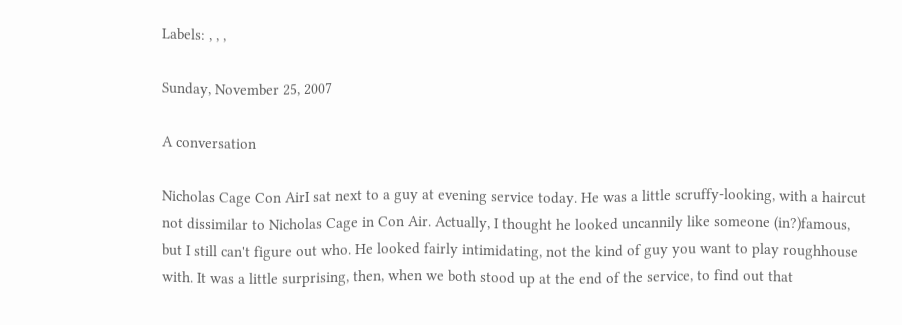Labels: , , ,

Sunday, November 25, 2007

A conversation

Nicholas Cage Con AirI sat next to a guy at evening service today. He was a little scruffy-looking, with a haircut not dissimilar to Nicholas Cage in Con Air. Actually, I thought he looked uncannily like someone (in?)famous, but I still can't figure out who. He looked fairly intimidating, not the kind of guy you want to play roughhouse with. It was a little surprising, then, when we both stood up at the end of the service, to find out that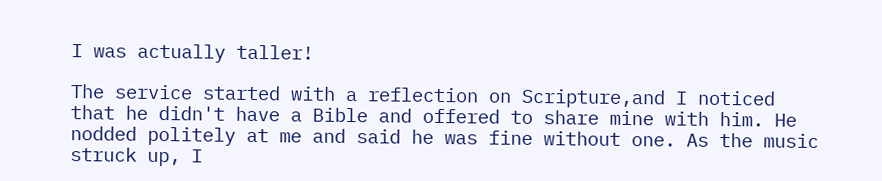I was actually taller!

The service started with a reflection on Scripture,and I noticed that he didn't have a Bible and offered to share mine with him. He nodded politely at me and said he was fine without one. As the music struck up, I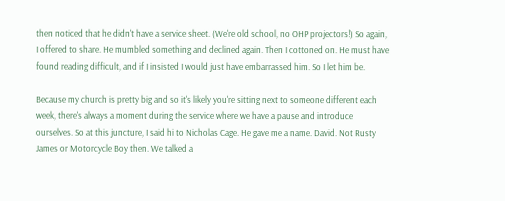then noticed that he didn't have a service sheet. (We're old school, no OHP projectors!) So again, I offered to share. He mumbled something and declined again. Then I cottoned on. He must have found reading difficult, and if I insisted I would just have embarrassed him. So I let him be.

Because my church is pretty big and so it's likely you're sitting next to someone different each week, there's always a moment during the service where we have a pause and introduce ourselves. So at this juncture, I said hi to Nicholas Cage. He gave me a name. David. Not Rusty James or Motorcycle Boy then. We talked a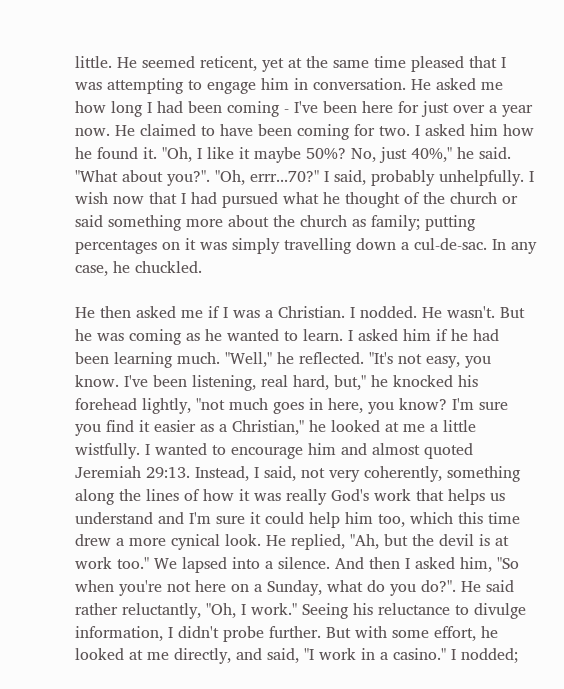little. He seemed reticent, yet at the same time pleased that I was attempting to engage him in conversation. He asked me how long I had been coming - I've been here for just over a year now. He claimed to have been coming for two. I asked him how he found it. "Oh, I like it maybe 50%? No, just 40%," he said. "What about you?". "Oh, errr...70?" I said, probably unhelpfully. I wish now that I had pursued what he thought of the church or said something more about the church as family; putting percentages on it was simply travelling down a cul-de-sac. In any case, he chuckled.

He then asked me if I was a Christian. I nodded. He wasn't. But he was coming as he wanted to learn. I asked him if he had been learning much. "Well," he reflected. "It's not easy, you know. I've been listening, real hard, but," he knocked his forehead lightly, "not much goes in here, you know? I'm sure you find it easier as a Christian," he looked at me a little wistfully. I wanted to encourage him and almost quoted Jeremiah 29:13. Instead, I said, not very coherently, something along the lines of how it was really God's work that helps us understand and I'm sure it could help him too, which this time drew a more cynical look. He replied, "Ah, but the devil is at work too." We lapsed into a silence. And then I asked him, "So when you're not here on a Sunday, what do you do?". He said rather reluctantly, "Oh, I work." Seeing his reluctance to divulge information, I didn't probe further. But with some effort, he looked at me directly, and said, "I work in a casino." I nodded;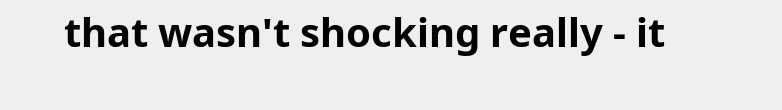that wasn't shocking really - it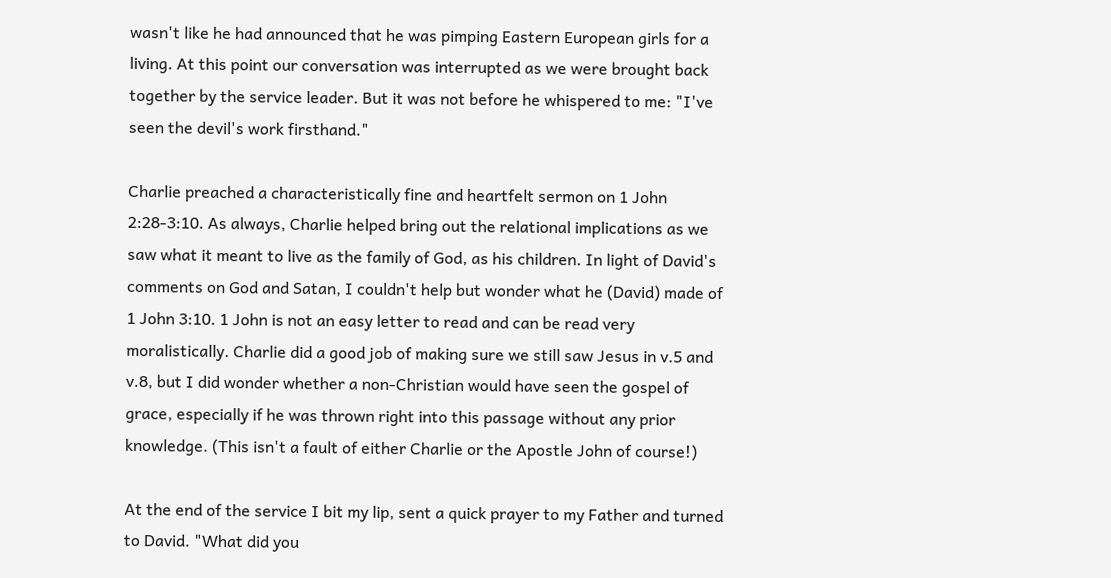wasn't like he had announced that he was pimping Eastern European girls for a living. At this point our conversation was interrupted as we were brought back together by the service leader. But it was not before he whispered to me: "I've seen the devil's work firsthand."

Charlie preached a characteristically fine and heartfelt sermon on 1 John 2:28-3:10. As always, Charlie helped bring out the relational implications as we saw what it meant to live as the family of God, as his children. In light of David's comments on God and Satan, I couldn't help but wonder what he (David) made of 1 John 3:10. 1 John is not an easy letter to read and can be read very moralistically. Charlie did a good job of making sure we still saw Jesus in v.5 and v.8, but I did wonder whether a non-Christian would have seen the gospel of grace, especially if he was thrown right into this passage without any prior knowledge. (This isn't a fault of either Charlie or the Apostle John of course!)

At the end of the service I bit my lip, sent a quick prayer to my Father and turned to David. "What did you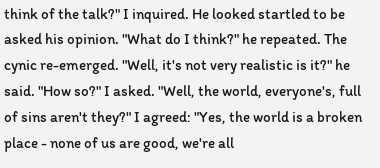think of the talk?" I inquired. He looked startled to be asked his opinion. "What do I think?" he repeated. The cynic re-emerged. "Well, it's not very realistic is it?" he said. "How so?" I asked. "Well, the world, everyone's, full of sins aren't they?" I agreed: "Yes, the world is a broken place - none of us are good, we're all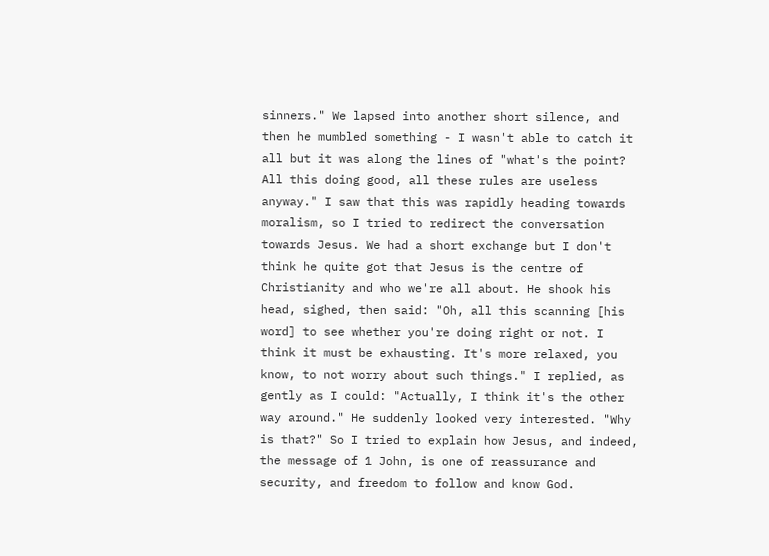sinners." We lapsed into another short silence, and then he mumbled something - I wasn't able to catch it all but it was along the lines of "what's the point? All this doing good, all these rules are useless anyway." I saw that this was rapidly heading towards moralism, so I tried to redirect the conversation towards Jesus. We had a short exchange but I don't think he quite got that Jesus is the centre of Christianity and who we're all about. He shook his head, sighed, then said: "Oh, all this scanning [his word] to see whether you're doing right or not. I think it must be exhausting. It's more relaxed, you know, to not worry about such things." I replied, as gently as I could: "Actually, I think it's the other way around." He suddenly looked very interested. "Why is that?" So I tried to explain how Jesus, and indeed, the message of 1 John, is one of reassurance and security, and freedom to follow and know God.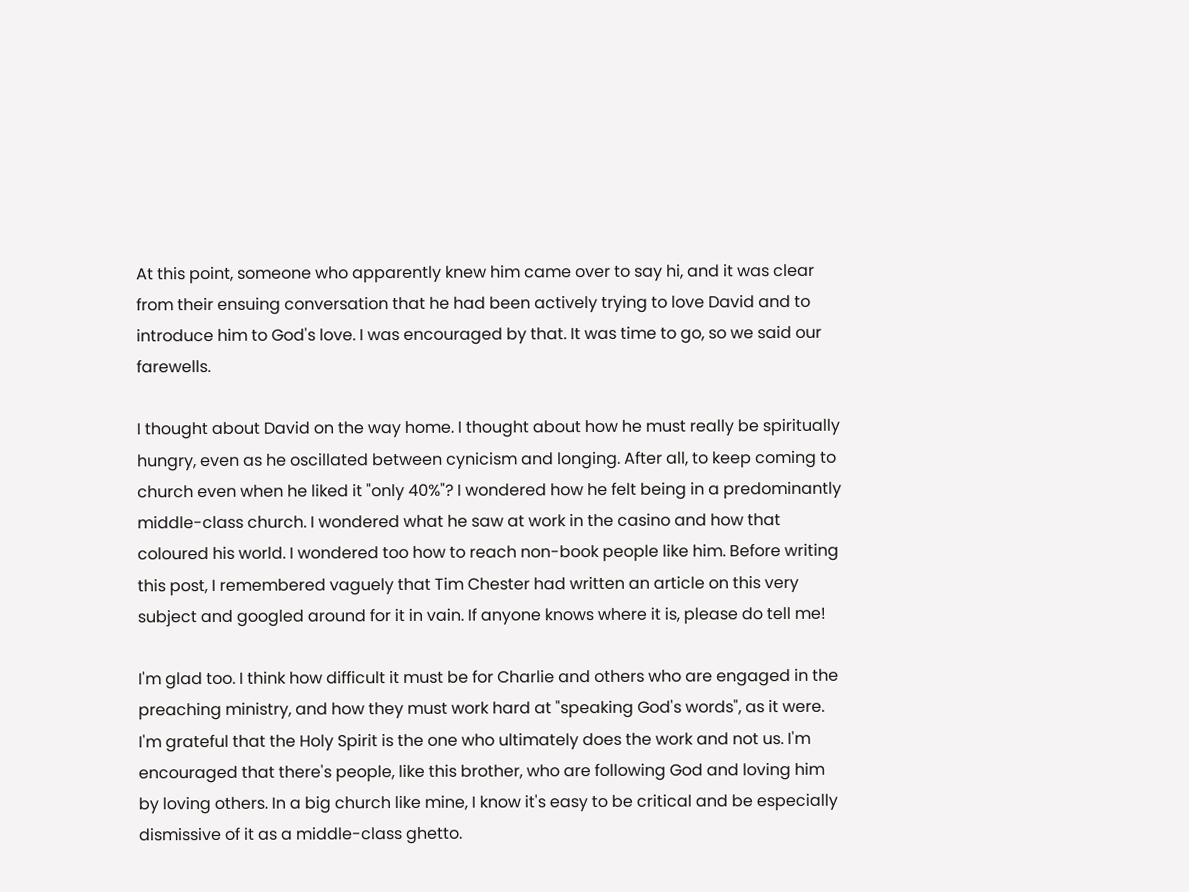At this point, someone who apparently knew him came over to say hi, and it was clear from their ensuing conversation that he had been actively trying to love David and to introduce him to God's love. I was encouraged by that. It was time to go, so we said our farewells.

I thought about David on the way home. I thought about how he must really be spiritually hungry, even as he oscillated between cynicism and longing. After all, to keep coming to church even when he liked it "only 40%"? I wondered how he felt being in a predominantly middle-class church. I wondered what he saw at work in the casino and how that coloured his world. I wondered too how to reach non-book people like him. Before writing this post, I remembered vaguely that Tim Chester had written an article on this very subject and googled around for it in vain. If anyone knows where it is, please do tell me!

I'm glad too. I think how difficult it must be for Charlie and others who are engaged in the preaching ministry, and how they must work hard at "speaking God's words", as it were. I'm grateful that the Holy Spirit is the one who ultimately does the work and not us. I'm encouraged that there's people, like this brother, who are following God and loving him by loving others. In a big church like mine, I know it's easy to be critical and be especially dismissive of it as a middle-class ghetto.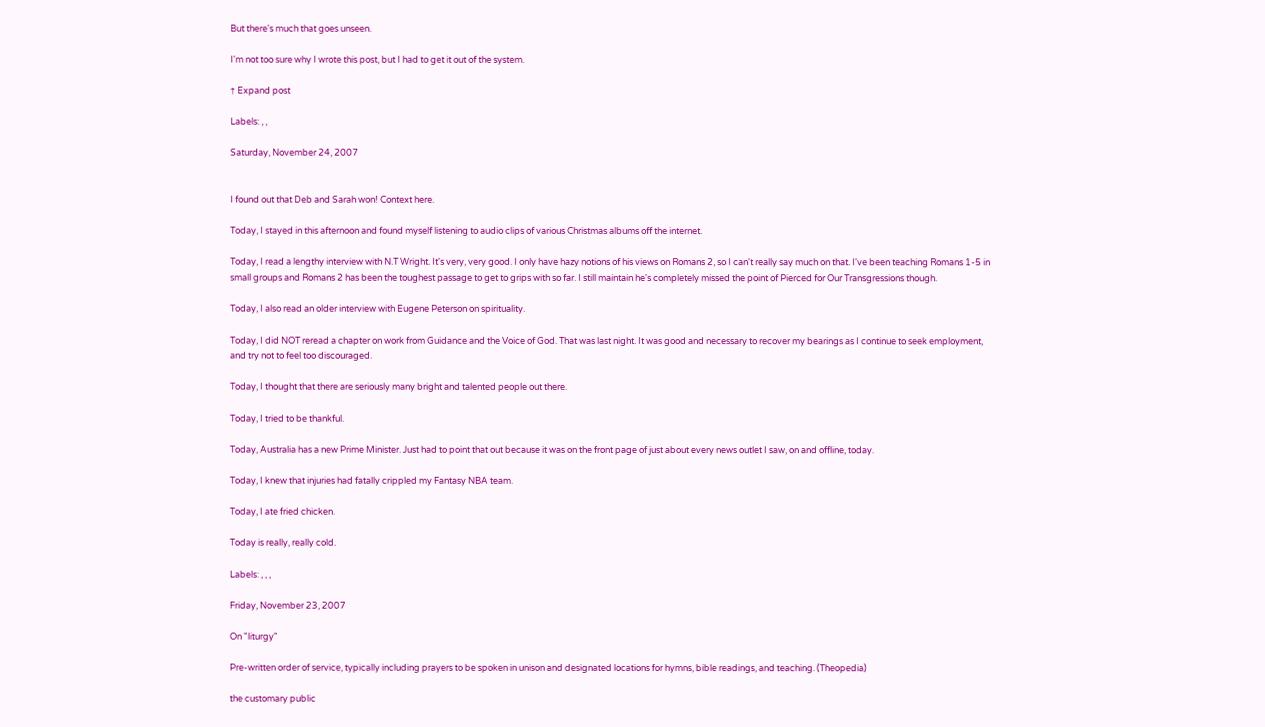But there's much that goes unseen.

I'm not too sure why I wrote this post, but I had to get it out of the system.

† Expand post

Labels: , ,

Saturday, November 24, 2007


I found out that Deb and Sarah won! Context here.

Today, I stayed in this afternoon and found myself listening to audio clips of various Christmas albums off the internet.

Today, I read a lengthy interview with N.T Wright. It's very, very good. I only have hazy notions of his views on Romans 2, so I can't really say much on that. I've been teaching Romans 1-5 in small groups and Romans 2 has been the toughest passage to get to grips with so far. I still maintain he's completely missed the point of Pierced for Our Transgressions though.

Today, I also read an older interview with Eugene Peterson on spirituality.

Today, I did NOT reread a chapter on work from Guidance and the Voice of God. That was last night. It was good and necessary to recover my bearings as I continue to seek employment, and try not to feel too discouraged.

Today, I thought that there are seriously many bright and talented people out there.

Today, I tried to be thankful.

Today, Australia has a new Prime Minister. Just had to point that out because it was on the front page of just about every news outlet I saw, on and offline, today.

Today, I knew that injuries had fatally crippled my Fantasy NBA team.

Today, I ate fried chicken.

Today is really, really cold.

Labels: , , ,

Friday, November 23, 2007

On "liturgy"

Pre-written order of service, typically including prayers to be spoken in unison and designated locations for hymns, bible readings, and teaching. (Theopedia)

the customary public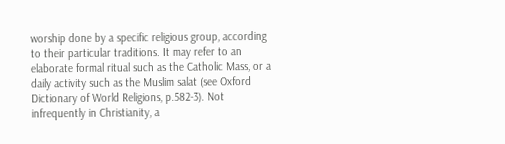worship done by a specific religious group, according to their particular traditions. It may refer to an elaborate formal ritual such as the Catholic Mass, or a daily activity such as the Muslim salat (see Oxford Dictionary of World Religions, p.582-3). Not infrequently in Christianity, a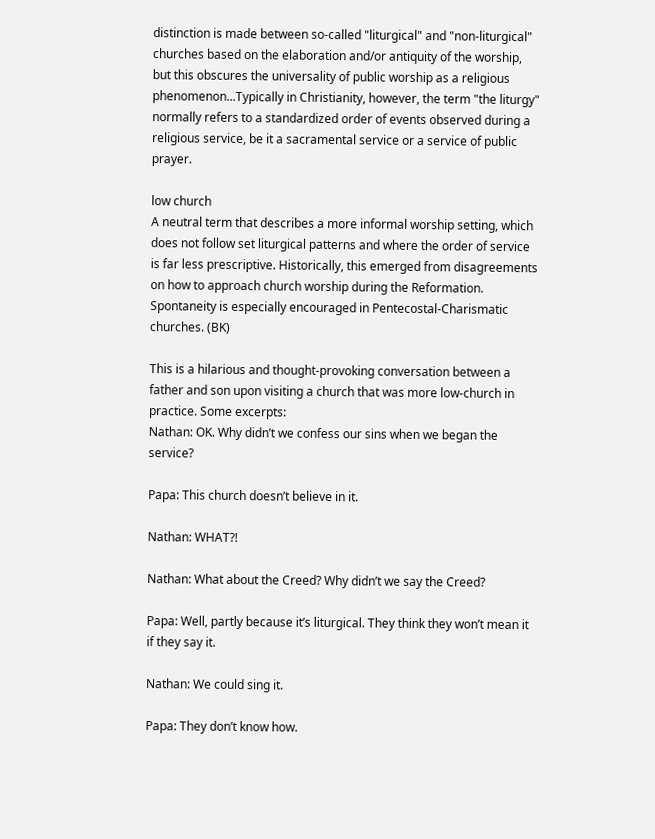distinction is made between so-called "liturgical" and "non-liturgical" churches based on the elaboration and/or antiquity of the worship, but this obscures the universality of public worship as a religious phenomenon...Typically in Christianity, however, the term "the liturgy" normally refers to a standardized order of events observed during a religious service, be it a sacramental service or a service of public prayer.

low church
A neutral term that describes a more informal worship setting, which does not follow set liturgical patterns and where the order of service is far less prescriptive. Historically, this emerged from disagreements on how to approach church worship during the Reformation. Spontaneity is especially encouraged in Pentecostal-Charismatic churches. (BK)

This is a hilarious and thought-provoking conversation between a father and son upon visiting a church that was more low-church in practice. Some excerpts:
Nathan: OK. Why didn’t we confess our sins when we began the service?

Papa: This church doesn’t believe in it.

Nathan: WHAT?!

Nathan: What about the Creed? Why didn’t we say the Creed?

Papa: Well, partly because it’s liturgical. They think they won’t mean it if they say it.

Nathan: We could sing it.

Papa: They don’t know how.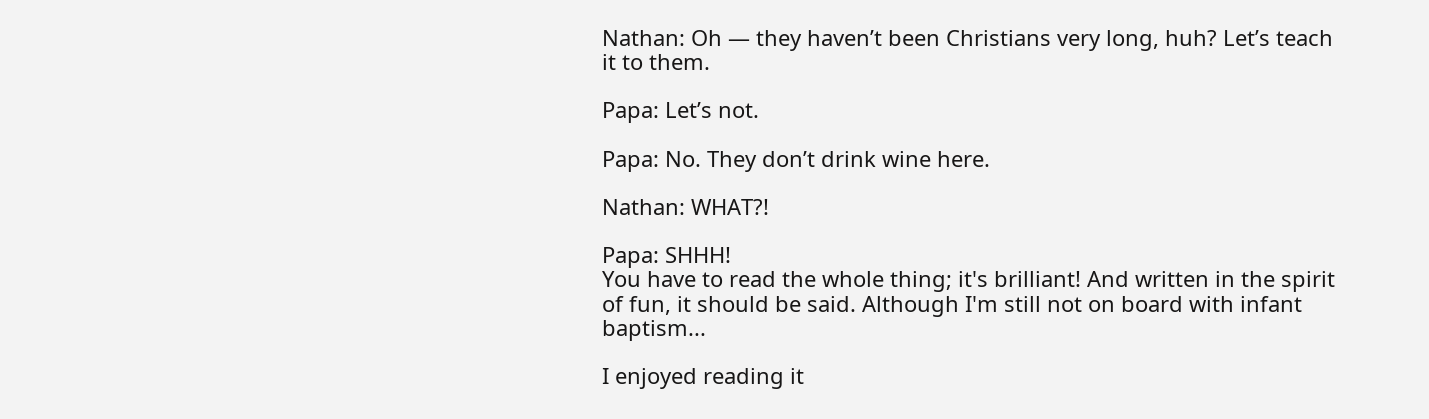Nathan: Oh — they haven’t been Christians very long, huh? Let’s teach it to them.

Papa: Let’s not.

Papa: No. They don’t drink wine here.

Nathan: WHAT?!

Papa: SHHH!
You have to read the whole thing; it's brilliant! And written in the spirit of fun, it should be said. Although I'm still not on board with infant baptism...

I enjoyed reading it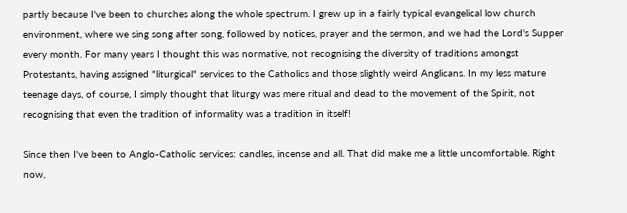partly because I've been to churches along the whole spectrum. I grew up in a fairly typical evangelical low church environment, where we sing song after song, followed by notices, prayer and the sermon, and we had the Lord's Supper every month. For many years I thought this was normative, not recognising the diversity of traditions amongst Protestants, having assigned "liturgical" services to the Catholics and those slightly weird Anglicans. In my less mature teenage days, of course, I simply thought that liturgy was mere ritual and dead to the movement of the Spirit, not recognising that even the tradition of informality was a tradition in itself!

Since then I've been to Anglo-Catholic services: candles, incense and all. That did make me a little uncomfortable. Right now,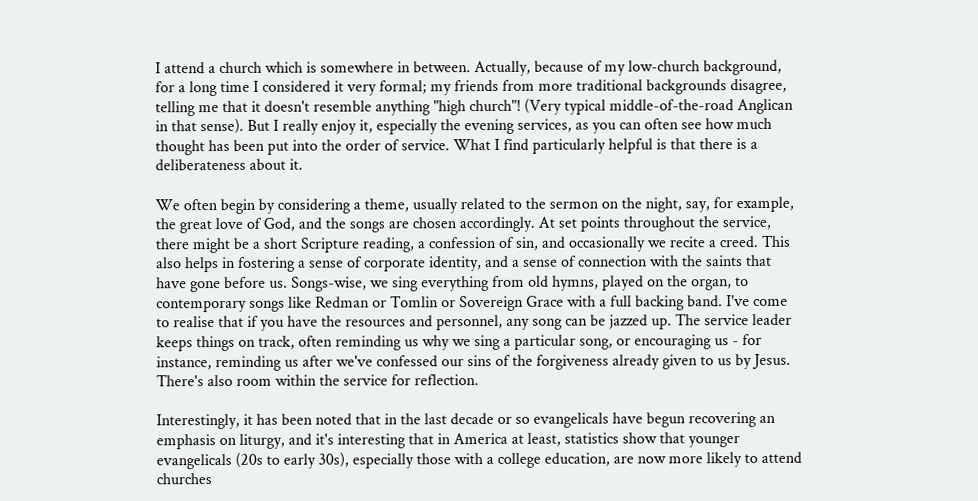I attend a church which is somewhere in between. Actually, because of my low-church background, for a long time I considered it very formal; my friends from more traditional backgrounds disagree, telling me that it doesn't resemble anything "high church"! (Very typical middle-of-the-road Anglican in that sense). But I really enjoy it, especially the evening services, as you can often see how much thought has been put into the order of service. What I find particularly helpful is that there is a deliberateness about it.

We often begin by considering a theme, usually related to the sermon on the night, say, for example, the great love of God, and the songs are chosen accordingly. At set points throughout the service, there might be a short Scripture reading, a confession of sin, and occasionally we recite a creed. This also helps in fostering a sense of corporate identity, and a sense of connection with the saints that have gone before us. Songs-wise, we sing everything from old hymns, played on the organ, to contemporary songs like Redman or Tomlin or Sovereign Grace with a full backing band. I've come to realise that if you have the resources and personnel, any song can be jazzed up. The service leader keeps things on track, often reminding us why we sing a particular song, or encouraging us - for instance, reminding us after we've confessed our sins of the forgiveness already given to us by Jesus. There's also room within the service for reflection.

Interestingly, it has been noted that in the last decade or so evangelicals have begun recovering an emphasis on liturgy, and it's interesting that in America at least, statistics show that younger evangelicals (20s to early 30s), especially those with a college education, are now more likely to attend churches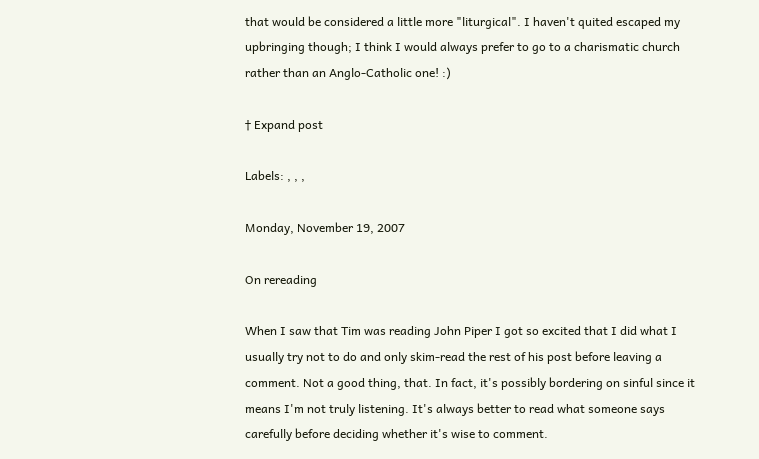that would be considered a little more "liturgical". I haven't quited escaped my upbringing though; I think I would always prefer to go to a charismatic church rather than an Anglo-Catholic one! :)

† Expand post

Labels: , , ,

Monday, November 19, 2007

On rereading

When I saw that Tim was reading John Piper I got so excited that I did what I usually try not to do and only skim-read the rest of his post before leaving a comment. Not a good thing, that. In fact, it's possibly bordering on sinful since it means I'm not truly listening. It's always better to read what someone says carefully before deciding whether it's wise to comment.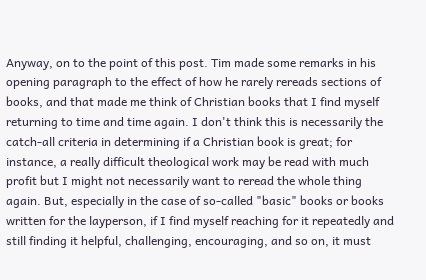Anyway, on to the point of this post. Tim made some remarks in his opening paragraph to the effect of how he rarely rereads sections of books, and that made me think of Christian books that I find myself returning to time and time again. I don't think this is necessarily the catch-all criteria in determining if a Christian book is great; for instance, a really difficult theological work may be read with much profit but I might not necessarily want to reread the whole thing again. But, especially in the case of so-called "basic" books or books written for the layperson, if I find myself reaching for it repeatedly and still finding it helpful, challenging, encouraging, and so on, it must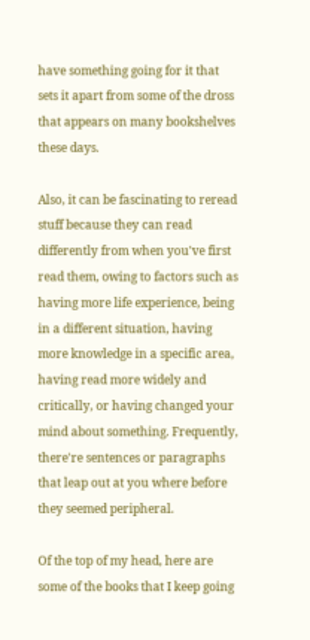have something going for it that sets it apart from some of the dross that appears on many bookshelves these days.

Also, it can be fascinating to reread stuff because they can read differently from when you've first read them, owing to factors such as having more life experience, being in a different situation, having more knowledge in a specific area, having read more widely and critically, or having changed your mind about something. Frequently, there're sentences or paragraphs that leap out at you where before they seemed peripheral.

Of the top of my head, here are some of the books that I keep going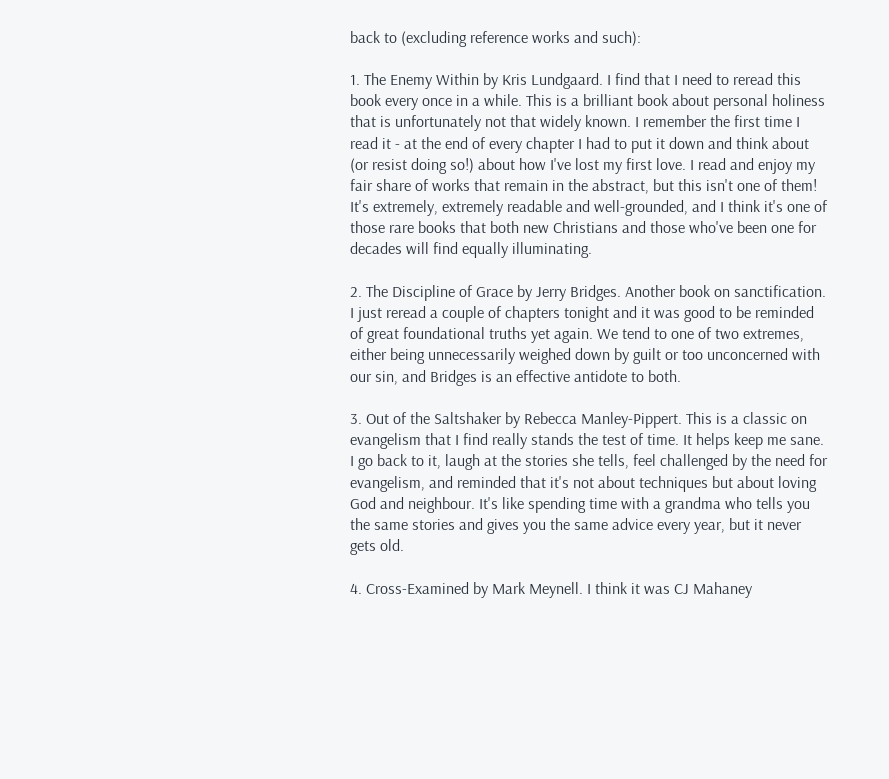back to (excluding reference works and such):

1. The Enemy Within by Kris Lundgaard. I find that I need to reread this book every once in a while. This is a brilliant book about personal holiness that is unfortunately not that widely known. I remember the first time I read it - at the end of every chapter I had to put it down and think about (or resist doing so!) about how I've lost my first love. I read and enjoy my fair share of works that remain in the abstract, but this isn't one of them! It's extremely, extremely readable and well-grounded, and I think it's one of those rare books that both new Christians and those who've been one for decades will find equally illuminating.

2. The Discipline of Grace by Jerry Bridges. Another book on sanctification. I just reread a couple of chapters tonight and it was good to be reminded of great foundational truths yet again. We tend to one of two extremes, either being unnecessarily weighed down by guilt or too unconcerned with our sin, and Bridges is an effective antidote to both.

3. Out of the Saltshaker by Rebecca Manley-Pippert. This is a classic on evangelism that I find really stands the test of time. It helps keep me sane. I go back to it, laugh at the stories she tells, feel challenged by the need for evangelism, and reminded that it's not about techniques but about loving God and neighbour. It's like spending time with a grandma who tells you the same stories and gives you the same advice every year, but it never gets old.

4. Cross-Examined by Mark Meynell. I think it was CJ Mahaney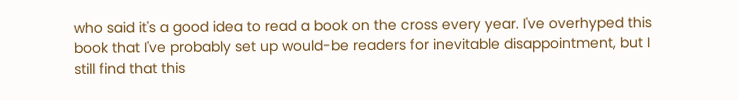who said it's a good idea to read a book on the cross every year. I've overhyped this book that I've probably set up would-be readers for inevitable disappointment, but I still find that this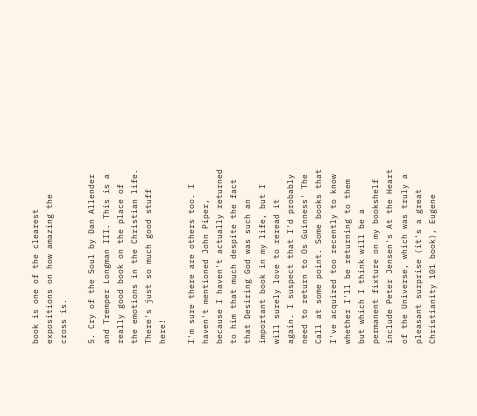book is one of the clearest expositions on how amazing the cross is.

5. Cry of the Soul by Dan Allender and Tremper Longman III. This is a really good book on the place of the emotions in the Christian life. There's just so much good stuff here!

I'm sure there are others too. I haven't mentioned John Piper, because I haven't actually returned to him that much despite the fact that Desiring God was such an important book in my life, but I will surely love to reread it again. I suspect that I'd probably need to return to Os Guinness' The Call at some point. Some books that I've acquired too recently to know whether I'll be returning to them but which I think will be a permanent fixture on my bookshelf include Peter Jensen's At the Heart of the Universe, which was truly a pleasant surprise (it's a great Christianity 101 book), Eugene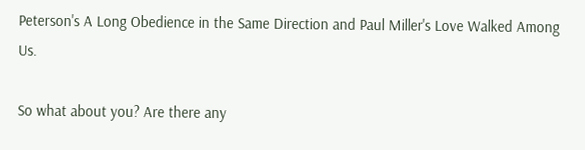Peterson's A Long Obedience in the Same Direction and Paul Miller's Love Walked Among Us.

So what about you? Are there any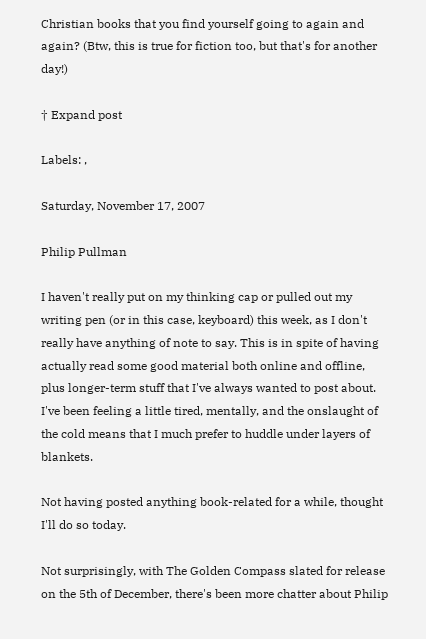Christian books that you find yourself going to again and again? (Btw, this is true for fiction too, but that's for another day!)

† Expand post

Labels: ,

Saturday, November 17, 2007

Philip Pullman

I haven't really put on my thinking cap or pulled out my writing pen (or in this case, keyboard) this week, as I don't really have anything of note to say. This is in spite of having actually read some good material both online and offline, plus longer-term stuff that I've always wanted to post about. I've been feeling a little tired, mentally, and the onslaught of the cold means that I much prefer to huddle under layers of blankets.

Not having posted anything book-related for a while, thought I'll do so today.

Not surprisingly, with The Golden Compass slated for release on the 5th of December, there's been more chatter about Philip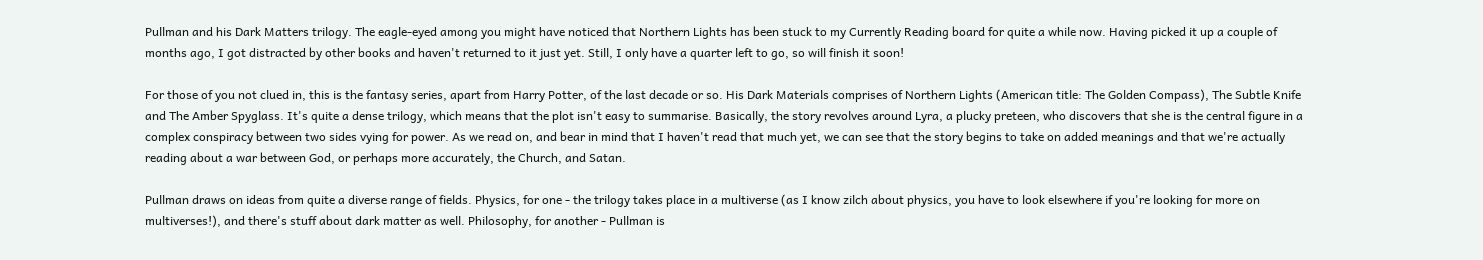Pullman and his Dark Matters trilogy. The eagle-eyed among you might have noticed that Northern Lights has been stuck to my Currently Reading board for quite a while now. Having picked it up a couple of months ago, I got distracted by other books and haven't returned to it just yet. Still, I only have a quarter left to go, so will finish it soon!

For those of you not clued in, this is the fantasy series, apart from Harry Potter, of the last decade or so. His Dark Materials comprises of Northern Lights (American title: The Golden Compass), The Subtle Knife and The Amber Spyglass. It's quite a dense trilogy, which means that the plot isn't easy to summarise. Basically, the story revolves around Lyra, a plucky preteen, who discovers that she is the central figure in a complex conspiracy between two sides vying for power. As we read on, and bear in mind that I haven't read that much yet, we can see that the story begins to take on added meanings and that we're actually reading about a war between God, or perhaps more accurately, the Church, and Satan.

Pullman draws on ideas from quite a diverse range of fields. Physics, for one - the trilogy takes place in a multiverse (as I know zilch about physics, you have to look elsewhere if you're looking for more on multiverses!), and there's stuff about dark matter as well. Philosophy, for another - Pullman is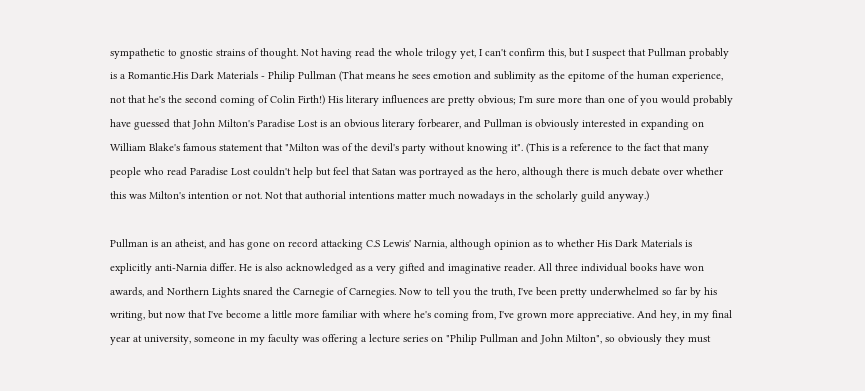sympathetic to gnostic strains of thought. Not having read the whole trilogy yet, I can't confirm this, but I suspect that Pullman probably is a Romantic.His Dark Materials - Philip Pullman (That means he sees emotion and sublimity as the epitome of the human experience, not that he's the second coming of Colin Firth!) His literary influences are pretty obvious; I'm sure more than one of you would probably have guessed that John Milton's Paradise Lost is an obvious literary forbearer, and Pullman is obviously interested in expanding on William Blake's famous statement that "Milton was of the devil's party without knowing it". (This is a reference to the fact that many people who read Paradise Lost couldn't help but feel that Satan was portrayed as the hero, although there is much debate over whether this was Milton's intention or not. Not that authorial intentions matter much nowadays in the scholarly guild anyway.)

Pullman is an atheist, and has gone on record attacking C.S Lewis' Narnia, although opinion as to whether His Dark Materials is explicitly anti-Narnia differ. He is also acknowledged as a very gifted and imaginative reader. All three individual books have won awards, and Northern Lights snared the Carnegie of Carnegies. Now to tell you the truth, I've been pretty underwhelmed so far by his writing, but now that I've become a little more familiar with where he's coming from, I've grown more appreciative. And hey, in my final year at university, someone in my faculty was offering a lecture series on "Philip Pullman and John Milton", so obviously they must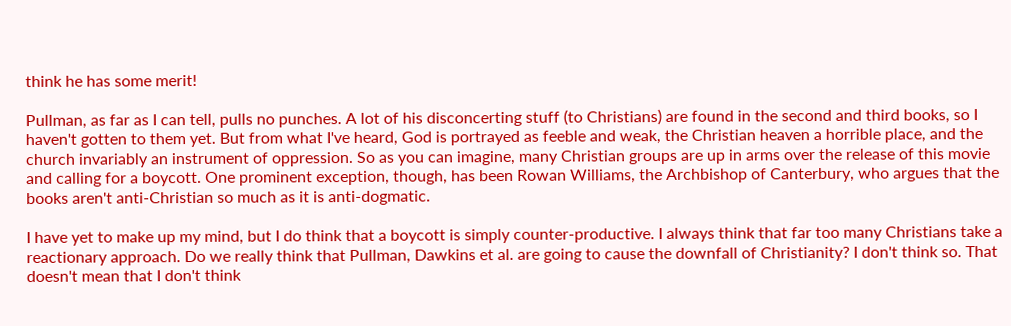think he has some merit!

Pullman, as far as I can tell, pulls no punches. A lot of his disconcerting stuff (to Christians) are found in the second and third books, so I haven't gotten to them yet. But from what I've heard, God is portrayed as feeble and weak, the Christian heaven a horrible place, and the church invariably an instrument of oppression. So as you can imagine, many Christian groups are up in arms over the release of this movie and calling for a boycott. One prominent exception, though, has been Rowan Williams, the Archbishop of Canterbury, who argues that the books aren't anti-Christian so much as it is anti-dogmatic.

I have yet to make up my mind, but I do think that a boycott is simply counter-productive. I always think that far too many Christians take a reactionary approach. Do we really think that Pullman, Dawkins et al. are going to cause the downfall of Christianity? I don't think so. That doesn't mean that I don't think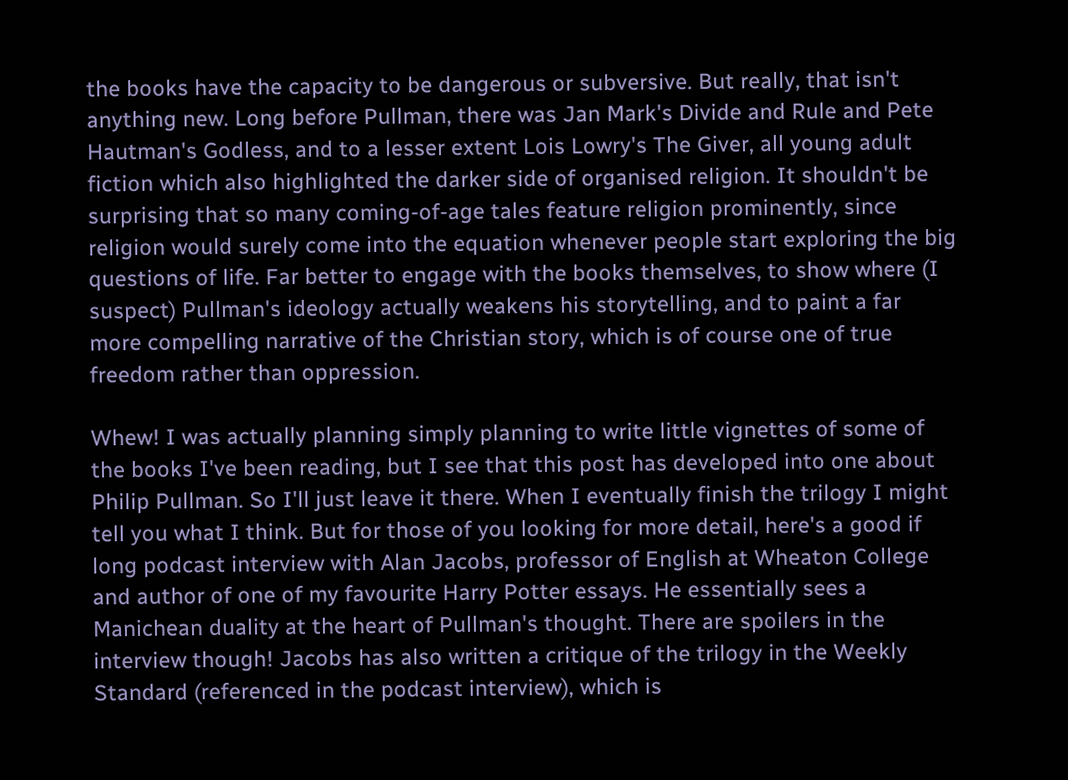the books have the capacity to be dangerous or subversive. But really, that isn't anything new. Long before Pullman, there was Jan Mark's Divide and Rule and Pete Hautman's Godless, and to a lesser extent Lois Lowry's The Giver, all young adult fiction which also highlighted the darker side of organised religion. It shouldn't be surprising that so many coming-of-age tales feature religion prominently, since religion would surely come into the equation whenever people start exploring the big questions of life. Far better to engage with the books themselves, to show where (I suspect) Pullman's ideology actually weakens his storytelling, and to paint a far more compelling narrative of the Christian story, which is of course one of true freedom rather than oppression.

Whew! I was actually planning simply planning to write little vignettes of some of the books I've been reading, but I see that this post has developed into one about Philip Pullman. So I'll just leave it there. When I eventually finish the trilogy I might tell you what I think. But for those of you looking for more detail, here's a good if long podcast interview with Alan Jacobs, professor of English at Wheaton College and author of one of my favourite Harry Potter essays. He essentially sees a Manichean duality at the heart of Pullman's thought. There are spoilers in the interview though! Jacobs has also written a critique of the trilogy in the Weekly Standard (referenced in the podcast interview), which is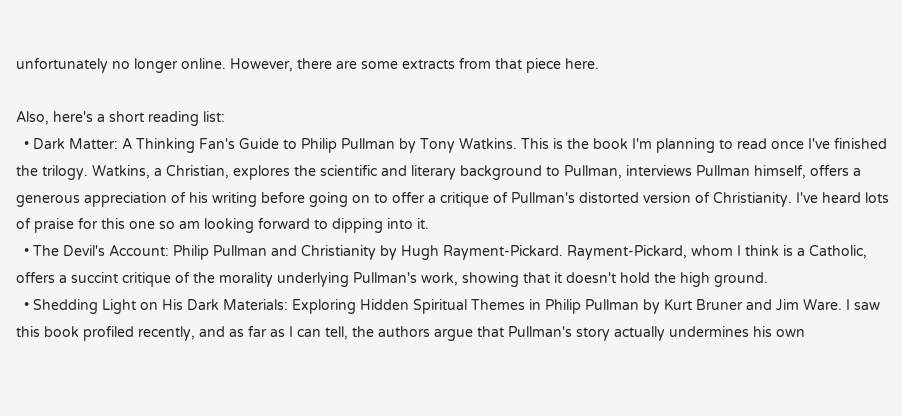unfortunately no longer online. However, there are some extracts from that piece here.

Also, here's a short reading list:
  • Dark Matter: A Thinking Fan's Guide to Philip Pullman by Tony Watkins. This is the book I'm planning to read once I've finished the trilogy. Watkins, a Christian, explores the scientific and literary background to Pullman, interviews Pullman himself, offers a generous appreciation of his writing before going on to offer a critique of Pullman's distorted version of Christianity. I've heard lots of praise for this one so am looking forward to dipping into it.
  • The Devil's Account: Philip Pullman and Christianity by Hugh Rayment-Pickard. Rayment-Pickard, whom I think is a Catholic, offers a succint critique of the morality underlying Pullman's work, showing that it doesn't hold the high ground.
  • Shedding Light on His Dark Materials: Exploring Hidden Spiritual Themes in Philip Pullman by Kurt Bruner and Jim Ware. I saw this book profiled recently, and as far as I can tell, the authors argue that Pullman's story actually undermines his own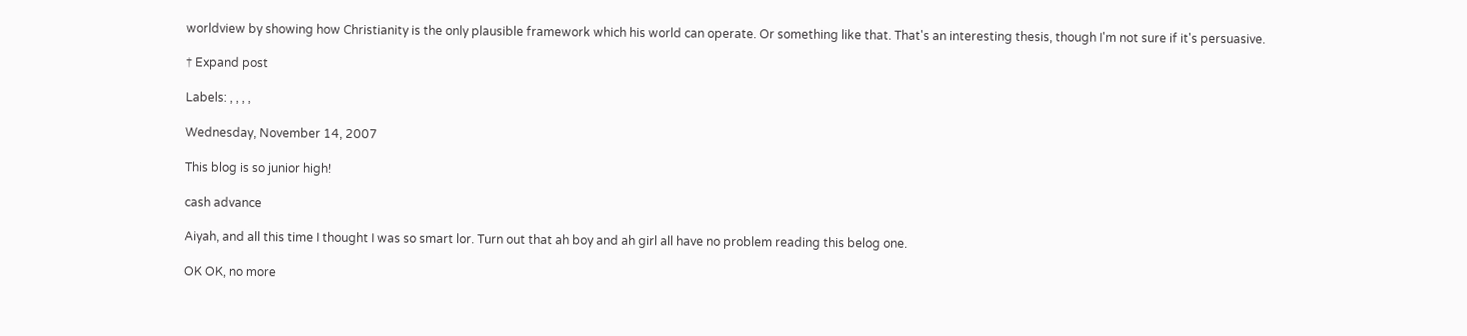worldview by showing how Christianity is the only plausible framework which his world can operate. Or something like that. That's an interesting thesis, though I'm not sure if it's persuasive.

† Expand post

Labels: , , , ,

Wednesday, November 14, 2007

This blog is so junior high!

cash advance

Aiyah, and all this time I thought I was so smart lor. Turn out that ah boy and ah girl all have no problem reading this belog one.

OK OK, no more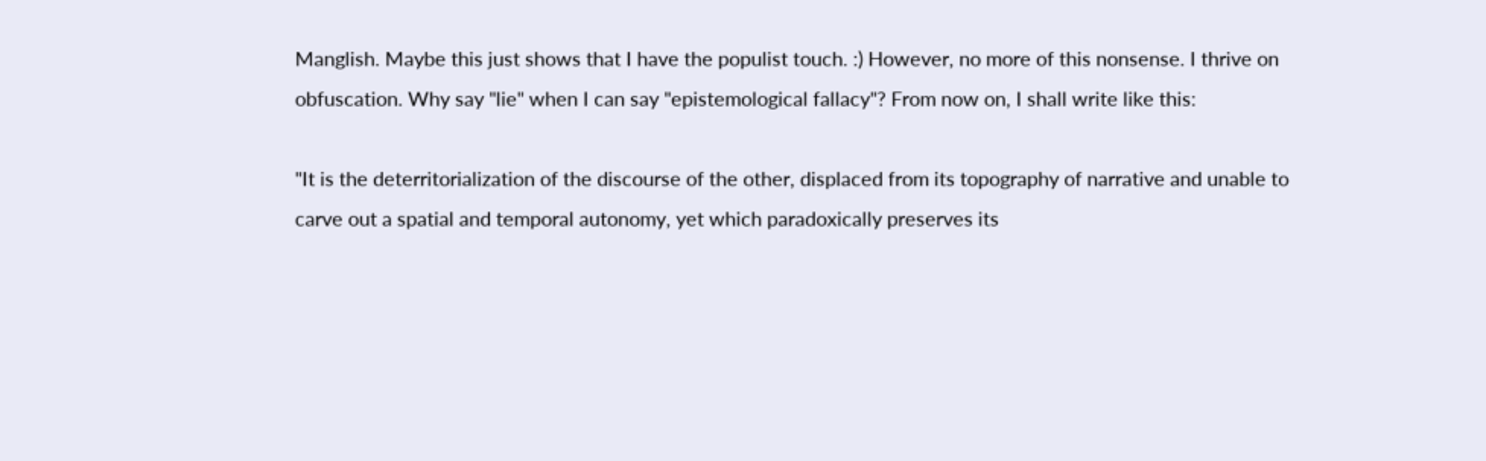Manglish. Maybe this just shows that I have the populist touch. :) However, no more of this nonsense. I thrive on obfuscation. Why say "lie" when I can say "epistemological fallacy"? From now on, I shall write like this:

"It is the deterritorialization of the discourse of the other, displaced from its topography of narrative and unable to carve out a spatial and temporal autonomy, yet which paradoxically preserves its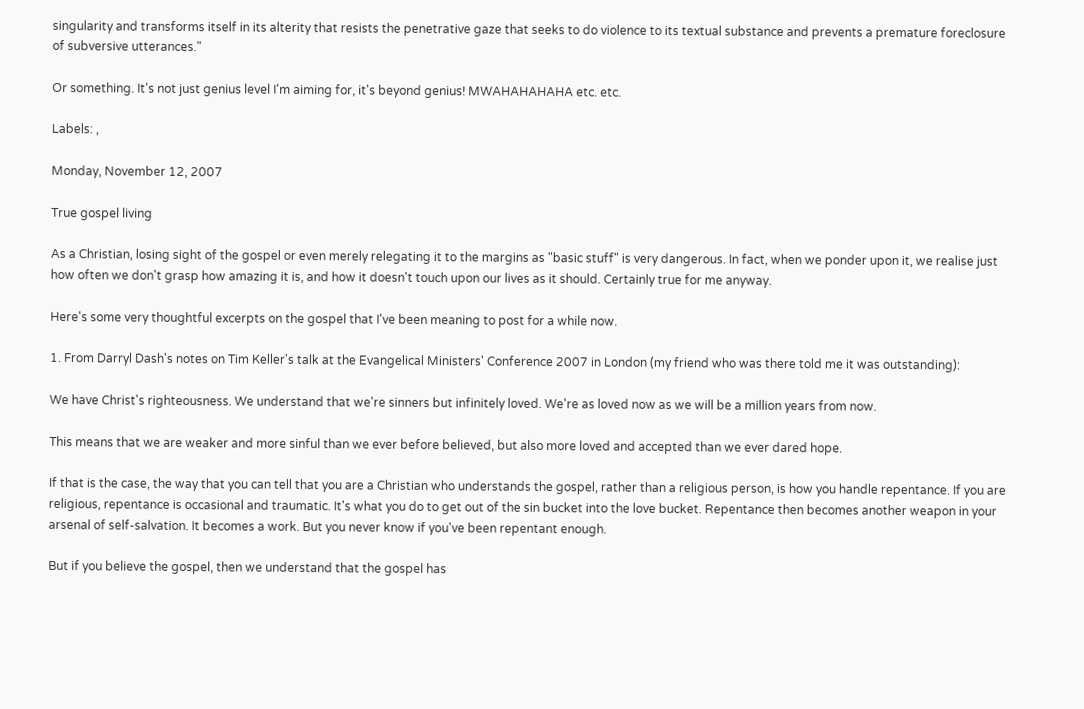singularity and transforms itself in its alterity that resists the penetrative gaze that seeks to do violence to its textual substance and prevents a premature foreclosure of subversive utterances."

Or something. It's not just genius level I'm aiming for, it's beyond genius! MWAHAHAHAHA etc. etc.

Labels: ,

Monday, November 12, 2007

True gospel living

As a Christian, losing sight of the gospel or even merely relegating it to the margins as "basic stuff" is very dangerous. In fact, when we ponder upon it, we realise just how often we don't grasp how amazing it is, and how it doesn't touch upon our lives as it should. Certainly true for me anyway.

Here's some very thoughtful excerpts on the gospel that I've been meaning to post for a while now.

1. From Darryl Dash's notes on Tim Keller's talk at the Evangelical Ministers' Conference 2007 in London (my friend who was there told me it was outstanding):

We have Christ's righteousness. We understand that we're sinners but infinitely loved. We're as loved now as we will be a million years from now.

This means that we are weaker and more sinful than we ever before believed, but also more loved and accepted than we ever dared hope.

If that is the case, the way that you can tell that you are a Christian who understands the gospel, rather than a religious person, is how you handle repentance. If you are religious, repentance is occasional and traumatic. It's what you do to get out of the sin bucket into the love bucket. Repentance then becomes another weapon in your arsenal of self-salvation. It becomes a work. But you never know if you've been repentant enough.

But if you believe the gospel, then we understand that the gospel has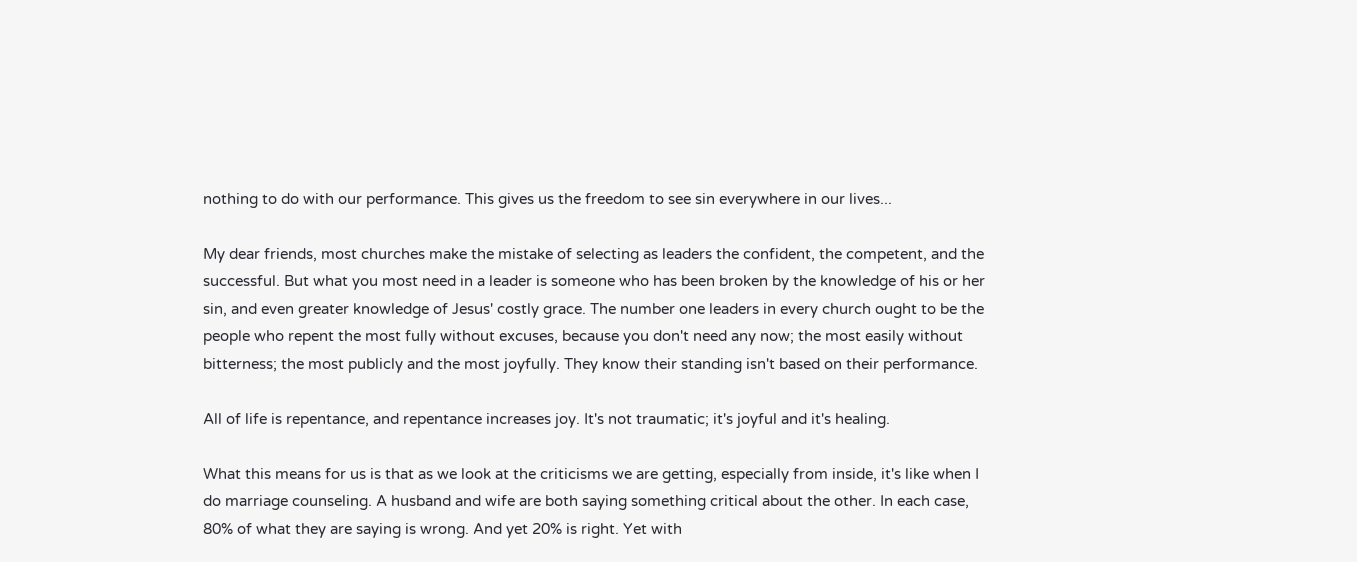nothing to do with our performance. This gives us the freedom to see sin everywhere in our lives...

My dear friends, most churches make the mistake of selecting as leaders the confident, the competent, and the successful. But what you most need in a leader is someone who has been broken by the knowledge of his or her sin, and even greater knowledge of Jesus' costly grace. The number one leaders in every church ought to be the people who repent the most fully without excuses, because you don't need any now; the most easily without bitterness; the most publicly and the most joyfully. They know their standing isn't based on their performance.

All of life is repentance, and repentance increases joy. It's not traumatic; it's joyful and it's healing.

What this means for us is that as we look at the criticisms we are getting, especially from inside, it's like when I do marriage counseling. A husband and wife are both saying something critical about the other. In each case, 80% of what they are saying is wrong. And yet 20% is right. Yet with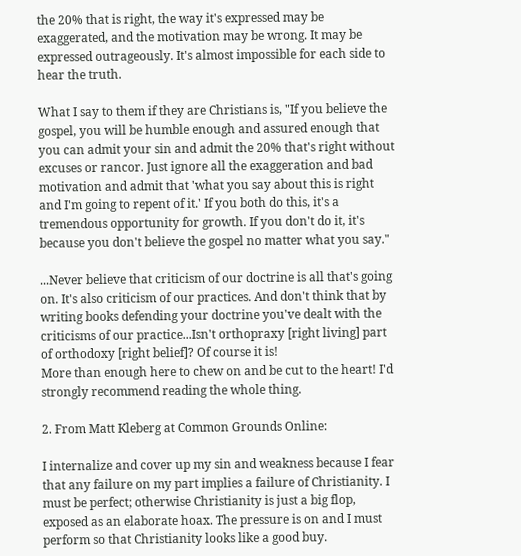the 20% that is right, the way it's expressed may be exaggerated, and the motivation may be wrong. It may be expressed outrageously. It's almost impossible for each side to hear the truth.

What I say to them if they are Christians is, "If you believe the gospel, you will be humble enough and assured enough that you can admit your sin and admit the 20% that's right without excuses or rancor. Just ignore all the exaggeration and bad motivation and admit that 'what you say about this is right and I'm going to repent of it.' If you both do this, it's a tremendous opportunity for growth. If you don't do it, it's because you don't believe the gospel no matter what you say."

...Never believe that criticism of our doctrine is all that's going on. It's also criticism of our practices. And don't think that by writing books defending your doctrine you've dealt with the criticisms of our practice...Isn't orthopraxy [right living] part of orthodoxy [right belief]? Of course it is!
More than enough here to chew on and be cut to the heart! I'd strongly recommend reading the whole thing.

2. From Matt Kleberg at Common Grounds Online:

I internalize and cover up my sin and weakness because I fear that any failure on my part implies a failure of Christianity. I must be perfect; otherwise Christianity is just a big flop, exposed as an elaborate hoax. The pressure is on and I must perform so that Christianity looks like a good buy.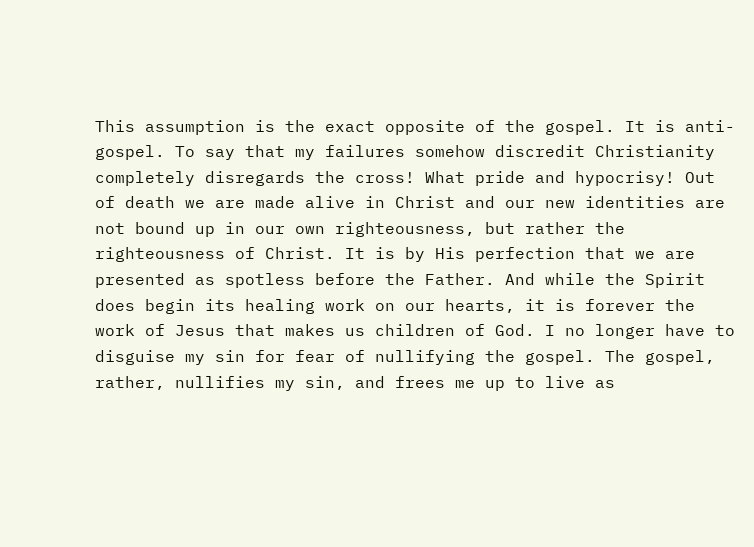This assumption is the exact opposite of the gospel. It is anti-gospel. To say that my failures somehow discredit Christianity completely disregards the cross! What pride and hypocrisy! Out of death we are made alive in Christ and our new identities are not bound up in our own righteousness, but rather the righteousness of Christ. It is by His perfection that we are presented as spotless before the Father. And while the Spirit does begin its healing work on our hearts, it is forever the work of Jesus that makes us children of God. I no longer have to disguise my sin for fear of nullifying the gospel. The gospel, rather, nullifies my sin, and frees me up to live as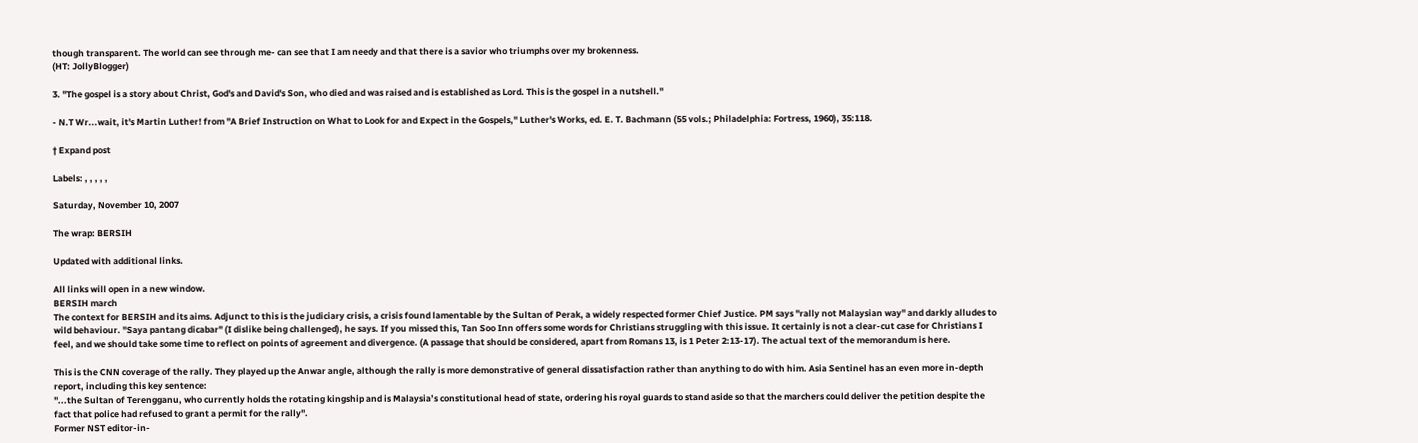though transparent. The world can see through me- can see that I am needy and that there is a savior who triumphs over my brokenness.
(HT: JollyBlogger)

3. "The gospel is a story about Christ, God's and David's Son, who died and was raised and is established as Lord. This is the gospel in a nutshell."

- N.T Wr...wait, it's Martin Luther! from "A Brief Instruction on What to Look for and Expect in the Gospels," Luther's Works, ed. E. T. Bachmann (55 vols.; Philadelphia: Fortress, 1960), 35:118.

† Expand post

Labels: , , , , ,

Saturday, November 10, 2007

The wrap: BERSIH

Updated with additional links.

All links will open in a new window.
BERSIH march
The context for BERSIH and its aims. Adjunct to this is the judiciary crisis, a crisis found lamentable by the Sultan of Perak, a widely respected former Chief Justice. PM says "rally not Malaysian way" and darkly alludes to wild behaviour. "Saya pantang dicabar" (I dislike being challenged), he says. If you missed this, Tan Soo Inn offers some words for Christians struggling with this issue. It certainly is not a clear-cut case for Christians I feel, and we should take some time to reflect on points of agreement and divergence. (A passage that should be considered, apart from Romans 13, is 1 Peter 2:13-17). The actual text of the memorandum is here.

This is the CNN coverage of the rally. They played up the Anwar angle, although the rally is more demonstrative of general dissatisfaction rather than anything to do with him. Asia Sentinel has an even more in-depth report, including this key sentence:
"...the Sultan of Terengganu, who currently holds the rotating kingship and is Malaysia’s constitutional head of state, ordering his royal guards to stand aside so that the marchers could deliver the petition despite the fact that police had refused to grant a permit for the rally".
Former NST editor-in-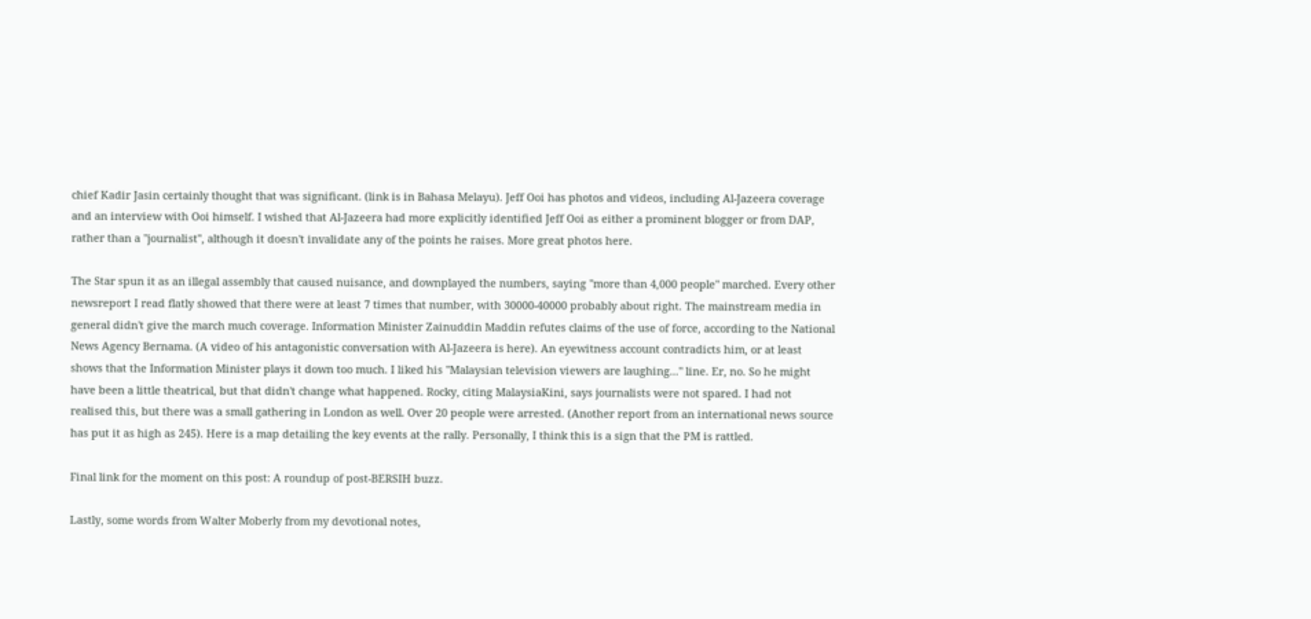chief Kadir Jasin certainly thought that was significant. (link is in Bahasa Melayu). Jeff Ooi has photos and videos, including Al-Jazeera coverage and an interview with Ooi himself. I wished that Al-Jazeera had more explicitly identified Jeff Ooi as either a prominent blogger or from DAP, rather than a "journalist", although it doesn't invalidate any of the points he raises. More great photos here.

The Star spun it as an illegal assembly that caused nuisance, and downplayed the numbers, saying "more than 4,000 people" marched. Every other newsreport I read flatly showed that there were at least 7 times that number, with 30000-40000 probably about right. The mainstream media in general didn't give the march much coverage. Information Minister Zainuddin Maddin refutes claims of the use of force, according to the National News Agency Bernama. (A video of his antagonistic conversation with Al-Jazeera is here). An eyewitness account contradicts him, or at least shows that the Information Minister plays it down too much. I liked his "Malaysian television viewers are laughing..." line. Er, no. So he might have been a little theatrical, but that didn't change what happened. Rocky, citing MalaysiaKini, says journalists were not spared. I had not realised this, but there was a small gathering in London as well. Over 20 people were arrested. (Another report from an international news source has put it as high as 245). Here is a map detailing the key events at the rally. Personally, I think this is a sign that the PM is rattled.

Final link for the moment on this post: A roundup of post-BERSIH buzz.

Lastly, some words from Walter Moberly from my devotional notes,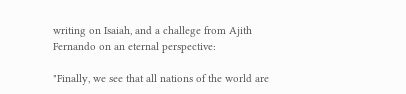writing on Isaiah, and a challege from Ajith Fernando on an eternal perspective:

"Finally, we see that all nations of the world are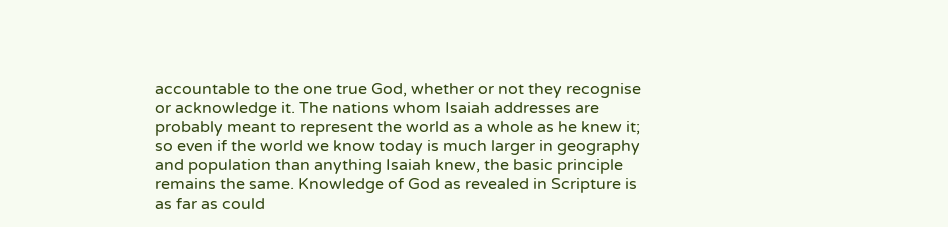accountable to the one true God, whether or not they recognise or acknowledge it. The nations whom Isaiah addresses are probably meant to represent the world as a whole as he knew it; so even if the world we know today is much larger in geography and population than anything Isaiah knew, the basic principle remains the same. Knowledge of God as revealed in Scripture is as far as could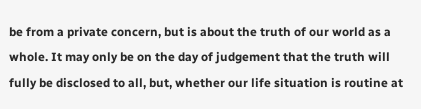be from a private concern, but is about the truth of our world as a whole. It may only be on the day of judgement that the truth will fully be disclosed to all, but, whether our life situation is routine at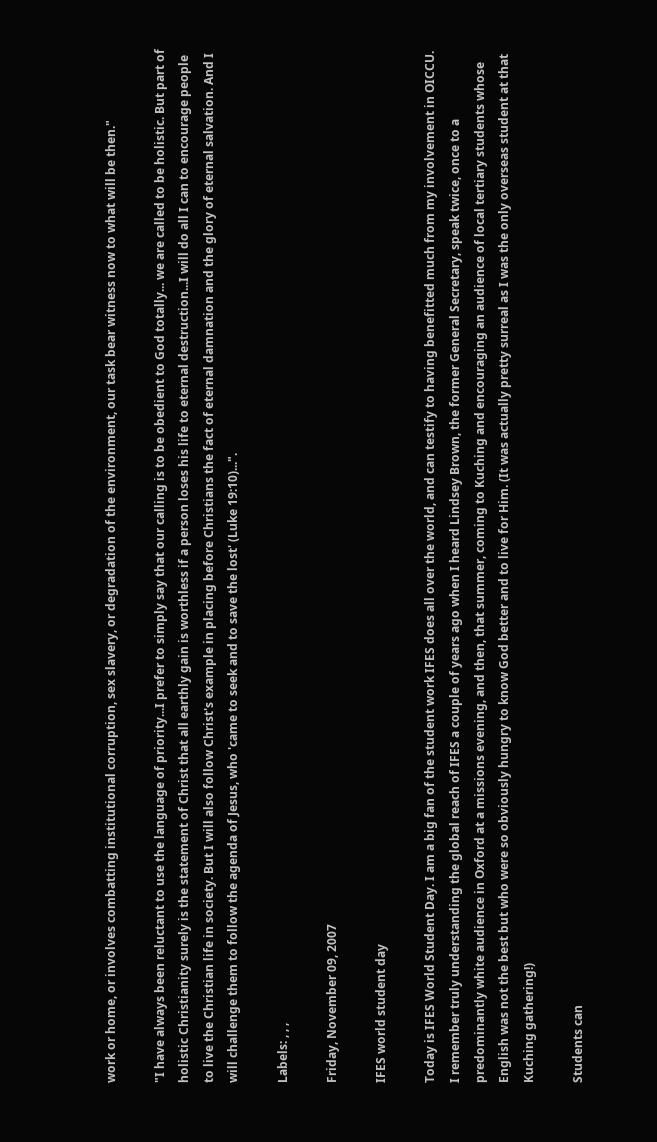work or home, or involves combatting institutional corruption, sex slavery, or degradation of the environment, our task bear witness now to what will be then."

"I have always been reluctant to use the language of priority...I prefer to simply say that our calling is to be obedient to God totally... we are called to be holistic. But part of holistic Christianity surely is the statement of Christ that all earthly gain is worthless if a person loses his life to eternal destruction...I will do all I can to encourage people to live the Christian life in society. But I will also follow Christ's example in placing before Christians the fact of eternal damnation and the glory of eternal salvation. And I will challenge them to follow the agenda of Jesus, who 'came to seek and to save the lost' (Luke 19:10)...".

Labels: , , ,

Friday, November 09, 2007

IFES world student day

Today is IFES World Student Day. I am a big fan of the student work IFES does all over the world, and can testify to having benefitted much from my involvement in OICCU. I remember truly understanding the global reach of IFES a couple of years ago when I heard Lindsey Brown, the former General Secretary, speak twice, once to a predominantly white audience in Oxford at a missions evening, and then, that summer, coming to Kuching and encouraging an audience of local tertiary students whose English was not the best but who were so obviously hungry to know God better and to live for Him. (It was actually pretty surreal as I was the only overseas student at that Kuching gathering!)

Students can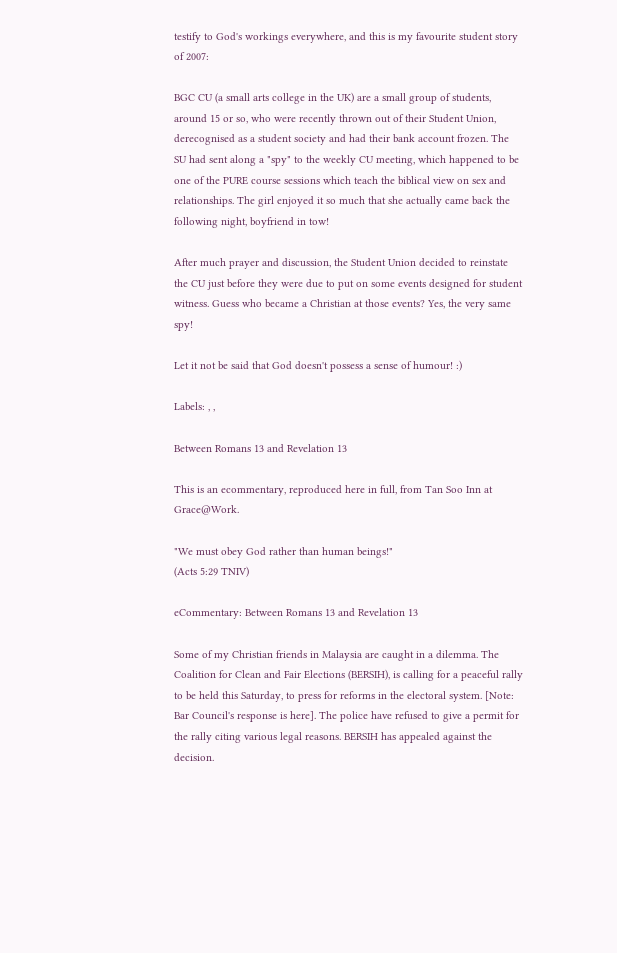testify to God's workings everywhere, and this is my favourite student story of 2007:

BGC CU (a small arts college in the UK) are a small group of students, around 15 or so, who were recently thrown out of their Student Union, derecognised as a student society and had their bank account frozen. The SU had sent along a "spy" to the weekly CU meeting, which happened to be one of the PURE course sessions which teach the biblical view on sex and relationships. The girl enjoyed it so much that she actually came back the following night, boyfriend in tow!

After much prayer and discussion, the Student Union decided to reinstate the CU just before they were due to put on some events designed for student witness. Guess who became a Christian at those events? Yes, the very same spy!

Let it not be said that God doesn't possess a sense of humour! :)

Labels: , ,

Between Romans 13 and Revelation 13

This is an ecommentary, reproduced here in full, from Tan Soo Inn at Grace@Work.

"We must obey God rather than human beings!"
(Acts 5:29 TNIV)

eCommentary: Between Romans 13 and Revelation 13

Some of my Christian friends in Malaysia are caught in a dilemma. The Coalition for Clean and Fair Elections (BERSIH), is calling for a peaceful rally to be held this Saturday, to press for reforms in the electoral system. [Note: Bar Council's response is here]. The police have refused to give a permit for the rally citing various legal reasons. BERSIH has appealed against the decision.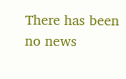There has been no news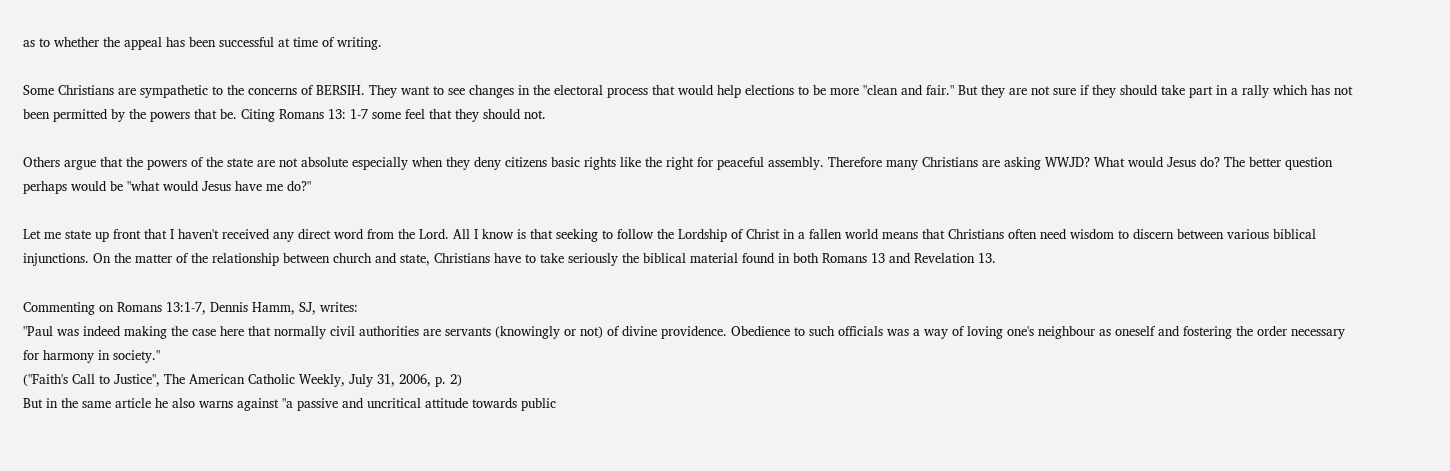as to whether the appeal has been successful at time of writing.

Some Christians are sympathetic to the concerns of BERSIH. They want to see changes in the electoral process that would help elections to be more "clean and fair." But they are not sure if they should take part in a rally which has not been permitted by the powers that be. Citing Romans 13: 1-7 some feel that they should not.

Others argue that the powers of the state are not absolute especially when they deny citizens basic rights like the right for peaceful assembly. Therefore many Christians are asking WWJD? What would Jesus do? The better question perhaps would be "what would Jesus have me do?"

Let me state up front that I haven't received any direct word from the Lord. All I know is that seeking to follow the Lordship of Christ in a fallen world means that Christians often need wisdom to discern between various biblical injunctions. On the matter of the relationship between church and state, Christians have to take seriously the biblical material found in both Romans 13 and Revelation 13.

Commenting on Romans 13:1-7, Dennis Hamm, SJ, writes:
"Paul was indeed making the case here that normally civil authorities are servants (knowingly or not) of divine providence. Obedience to such officials was a way of loving one's neighbour as oneself and fostering the order necessary for harmony in society."
("Faith's Call to Justice", The American Catholic Weekly, July 31, 2006, p. 2)
But in the same article he also warns against "a passive and uncritical attitude towards public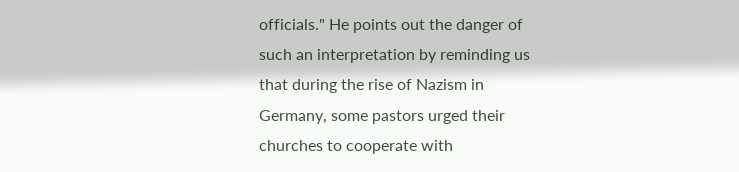officials." He points out the danger of such an interpretation by reminding us that during the rise of Nazism in Germany, some pastors urged their churches to cooperate with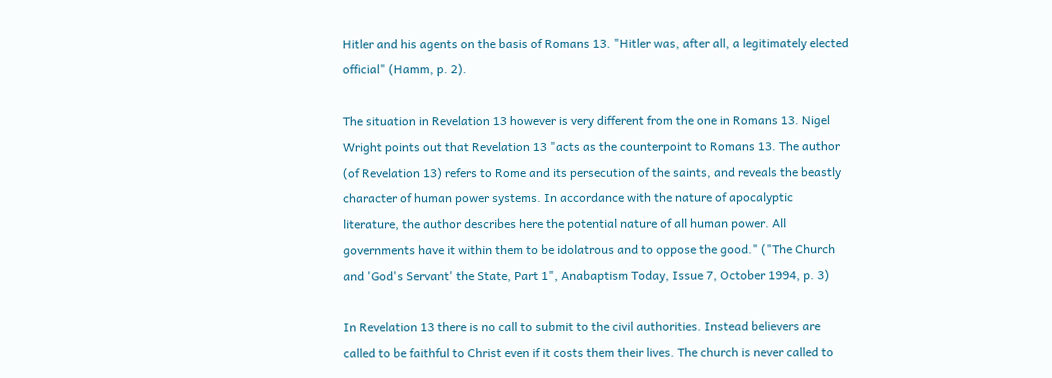Hitler and his agents on the basis of Romans 13. "Hitler was, after all, a legitimately elected official" (Hamm, p. 2).

The situation in Revelation 13 however is very different from the one in Romans 13. Nigel Wright points out that Revelation 13 "acts as the counterpoint to Romans 13. The author (of Revelation 13) refers to Rome and its persecution of the saints, and reveals the beastly character of human power systems. In accordance with the nature of apocalyptic literature, the author describes here the potential nature of all human power. All governments have it within them to be idolatrous and to oppose the good." ("The Church and 'God's Servant' the State, Part 1", Anabaptism Today, Issue 7, October 1994, p. 3)

In Revelation 13 there is no call to submit to the civil authorities. Instead believers are called to be faithful to Christ even if it costs them their lives. The church is never called to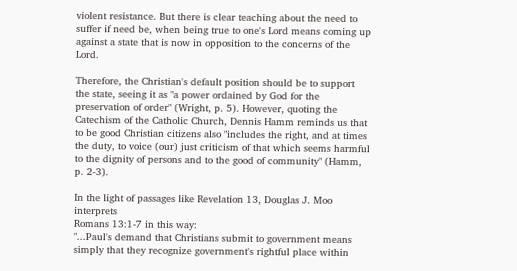violent resistance. But there is clear teaching about the need to suffer if need be, when being true to one's Lord means coming up against a state that is now in opposition to the concerns of the Lord.

Therefore, the Christian's default position should be to support the state, seeing it as "a power ordained by God for the preservation of order" (Wright, p. 5). However, quoting the Catechism of the Catholic Church, Dennis Hamm reminds us that to be good Christian citizens also "includes the right, and at times the duty, to voice (our) just criticism of that which seems harmful to the dignity of persons and to the good of community" (Hamm, p. 2-3).

In the light of passages like Revelation 13, Douglas J. Moo interprets
Romans 13:1-7 in this way:
"...Paul's demand that Christians submit to government means simply that they recognize government's rightful place within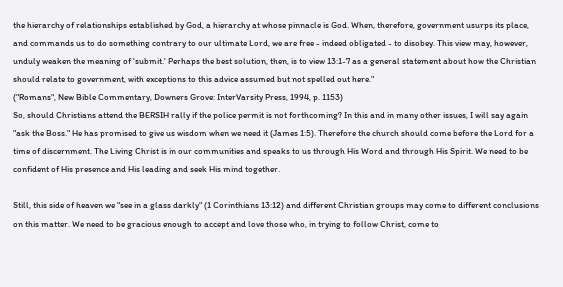the hierarchy of relationships established by God, a hierarchy at whose pinnacle is God. When, therefore, government usurps its place, and commands us to do something contrary to our ultimate Lord, we are free - indeed obligated - to disobey. This view may, however, unduly weaken the meaning of 'submit.' Perhaps the best solution, then, is to view 13:1-7 as a general statement about how the Christian should relate to government, with exceptions to this advice assumed but not spelled out here."
("Romans", New Bible Commentary, Downers Grove: InterVarsity Press, 1994, p. 1153)
So, should Christians attend the BERSIH rally if the police permit is not forthcoming? In this and in many other issues, I will say again "ask the Boss." He has promised to give us wisdom when we need it (James 1:5). Therefore the church should come before the Lord for a time of discernment. The Living Christ is in our communities and speaks to us through His Word and through His Spirit. We need to be confident of His presence and His leading and seek His mind together.

Still, this side of heaven we "see in a glass darkly" (1 Corinthians 13:12) and different Christian groups may come to different conclusions on this matter. We need to be gracious enough to accept and love those who, in trying to follow Christ, come to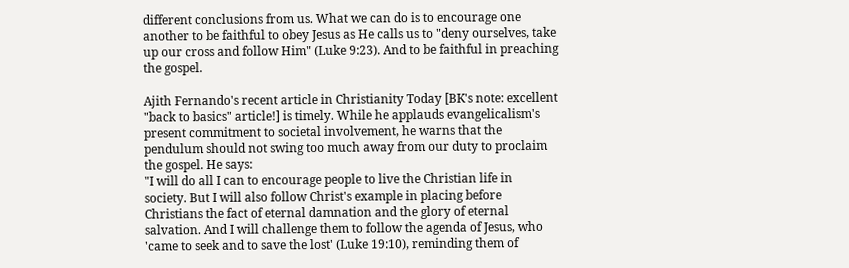different conclusions from us. What we can do is to encourage one another to be faithful to obey Jesus as He calls us to "deny ourselves, take up our cross and follow Him" (Luke 9:23). And to be faithful in preaching the gospel.

Ajith Fernando's recent article in Christianity Today [BK's note: excellent "back to basics" article!] is timely. While he applauds evangelicalism's present commitment to societal involvement, he warns that the pendulum should not swing too much away from our duty to proclaim the gospel. He says:
"I will do all I can to encourage people to live the Christian life in
society. But I will also follow Christ's example in placing before Christians the fact of eternal damnation and the glory of eternal salvation. And I will challenge them to follow the agenda of Jesus, who 'came to seek and to save the lost' (Luke 19:10), reminding them of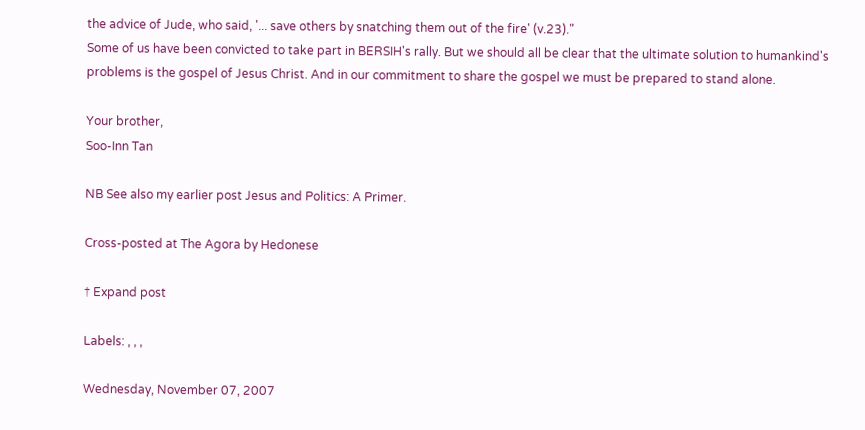the advice of Jude, who said, '... save others by snatching them out of the fire' (v.23)."
Some of us have been convicted to take part in BERSIH's rally. But we should all be clear that the ultimate solution to humankind's problems is the gospel of Jesus Christ. And in our commitment to share the gospel we must be prepared to stand alone.

Your brother,
Soo-Inn Tan

NB See also my earlier post Jesus and Politics: A Primer.

Cross-posted at The Agora by Hedonese

† Expand post

Labels: , , ,

Wednesday, November 07, 2007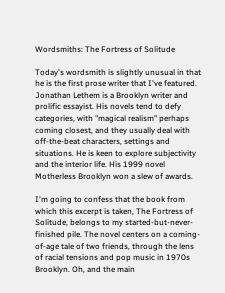Wordsmiths: The Fortress of Solitude

Today's wordsmith is slightly unusual in that he is the first prose writer that I've featured. Jonathan Lethem is a Brooklyn writer and prolific essayist. His novels tend to defy categories, with "magical realism" perhaps coming closest, and they usually deal with off-the-beat characters, settings and situations. He is keen to explore subjectivity and the interior life. His 1999 novel Motherless Brooklyn won a slew of awards.

I'm going to confess that the book from which this excerpt is taken, The Fortress of Solitude, belongs to my started-but-never-finished pile. The novel centers on a coming-of-age tale of two friends, through the lens of racial tensions and pop music in 1970s Brooklyn. Oh, and the main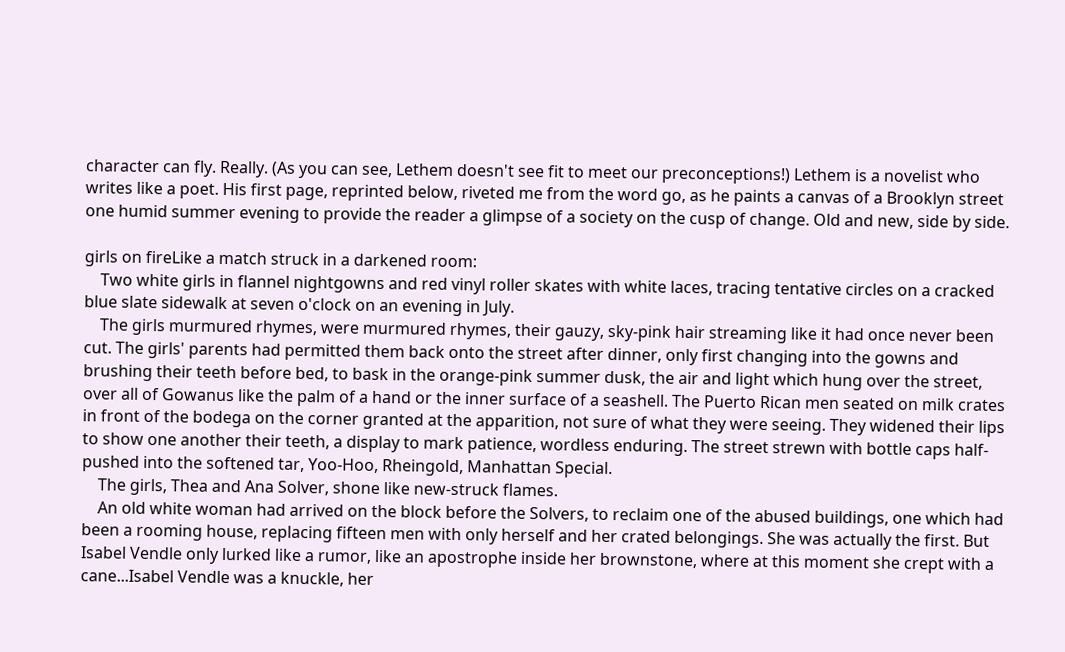character can fly. Really. (As you can see, Lethem doesn't see fit to meet our preconceptions!) Lethem is a novelist who writes like a poet. His first page, reprinted below, riveted me from the word go, as he paints a canvas of a Brooklyn street one humid summer evening to provide the reader a glimpse of a society on the cusp of change. Old and new, side by side.

girls on fireLike a match struck in a darkened room:
    Two white girls in flannel nightgowns and red vinyl roller skates with white laces, tracing tentative circles on a cracked blue slate sidewalk at seven o'clock on an evening in July.
    The girls murmured rhymes, were murmured rhymes, their gauzy, sky-pink hair streaming like it had once never been cut. The girls' parents had permitted them back onto the street after dinner, only first changing into the gowns and brushing their teeth before bed, to bask in the orange-pink summer dusk, the air and light which hung over the street, over all of Gowanus like the palm of a hand or the inner surface of a seashell. The Puerto Rican men seated on milk crates in front of the bodega on the corner granted at the apparition, not sure of what they were seeing. They widened their lips to show one another their teeth, a display to mark patience, wordless enduring. The street strewn with bottle caps half-pushed into the softened tar, Yoo-Hoo, Rheingold, Manhattan Special.
    The girls, Thea and Ana Solver, shone like new-struck flames.
    An old white woman had arrived on the block before the Solvers, to reclaim one of the abused buildings, one which had been a rooming house, replacing fifteen men with only herself and her crated belongings. She was actually the first. But Isabel Vendle only lurked like a rumor, like an apostrophe inside her brownstone, where at this moment she crept with a cane...Isabel Vendle was a knuckle, her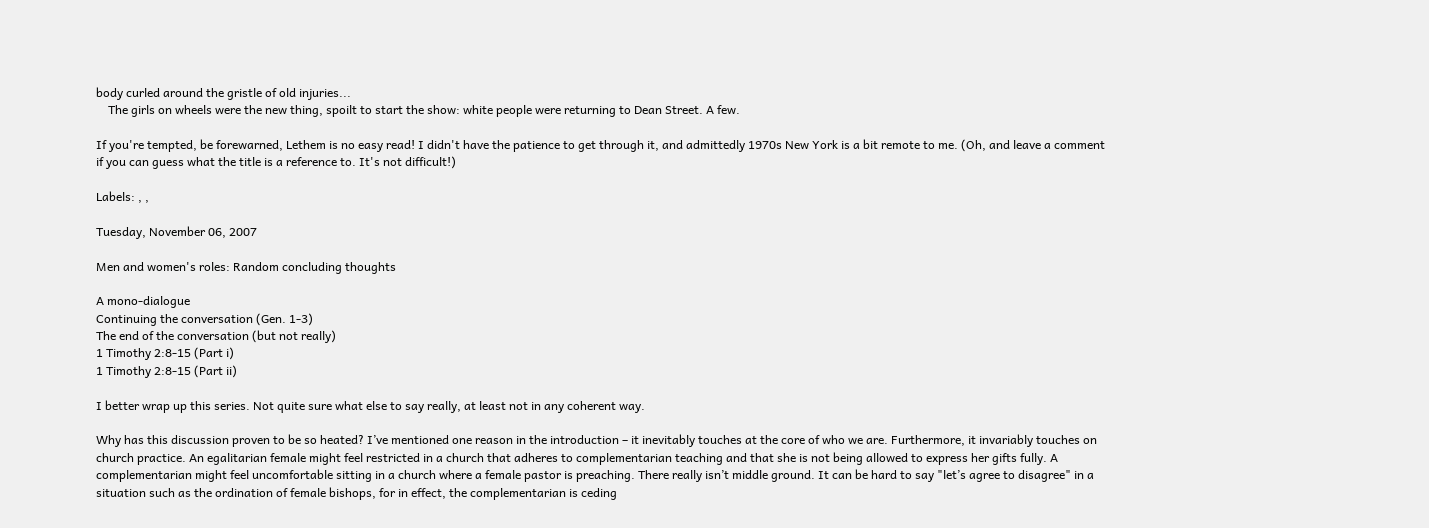body curled around the gristle of old injuries...
    The girls on wheels were the new thing, spoilt to start the show: white people were returning to Dean Street. A few.

If you're tempted, be forewarned, Lethem is no easy read! I didn't have the patience to get through it, and admittedly 1970s New York is a bit remote to me. (Oh, and leave a comment if you can guess what the title is a reference to. It's not difficult!)

Labels: , ,

Tuesday, November 06, 2007

Men and women's roles: Random concluding thoughts

A mono-dialogue
Continuing the conversation (Gen. 1-3)
The end of the conversation (but not really)
1 Timothy 2:8-15 (Part i)
1 Timothy 2:8-15 (Part ii)

I better wrap up this series. Not quite sure what else to say really, at least not in any coherent way.

Why has this discussion proven to be so heated? I’ve mentioned one reason in the introduction – it inevitably touches at the core of who we are. Furthermore, it invariably touches on church practice. An egalitarian female might feel restricted in a church that adheres to complementarian teaching and that she is not being allowed to express her gifts fully. A complementarian might feel uncomfortable sitting in a church where a female pastor is preaching. There really isn’t middle ground. It can be hard to say "let’s agree to disagree" in a situation such as the ordination of female bishops, for in effect, the complementarian is ceding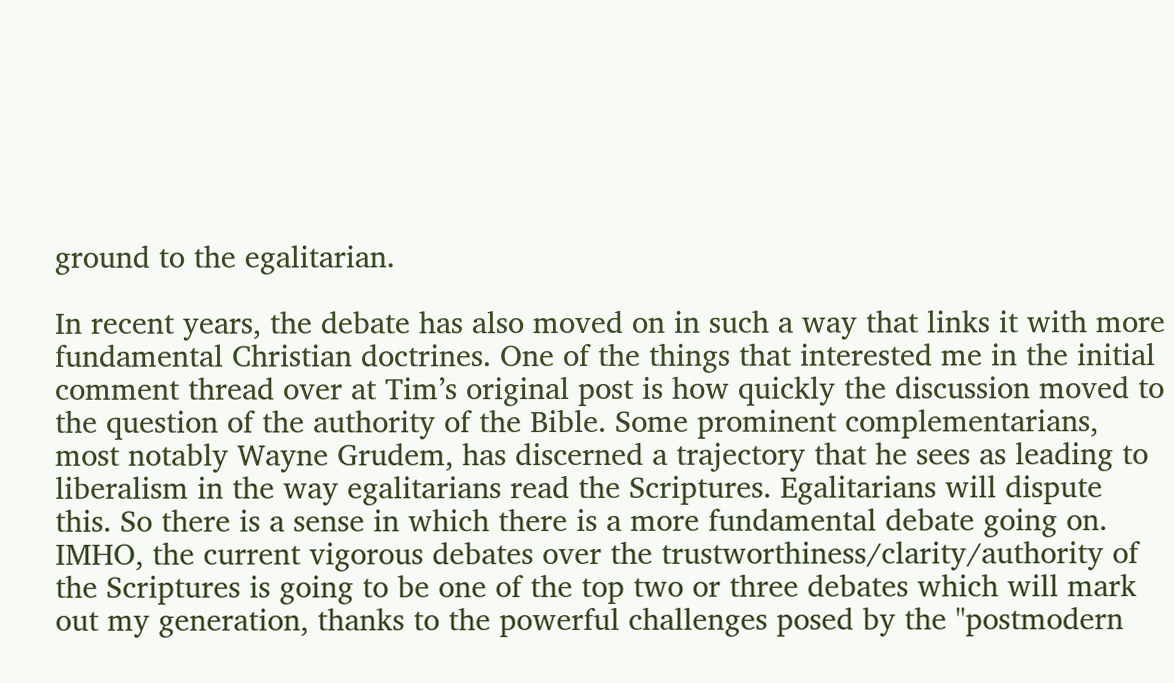ground to the egalitarian.

In recent years, the debate has also moved on in such a way that links it with more fundamental Christian doctrines. One of the things that interested me in the initial comment thread over at Tim’s original post is how quickly the discussion moved to the question of the authority of the Bible. Some prominent complementarians, most notably Wayne Grudem, has discerned a trajectory that he sees as leading to liberalism in the way egalitarians read the Scriptures. Egalitarians will dispute this. So there is a sense in which there is a more fundamental debate going on. IMHO, the current vigorous debates over the trustworthiness/clarity/authority of the Scriptures is going to be one of the top two or three debates which will mark out my generation, thanks to the powerful challenges posed by the "postmodern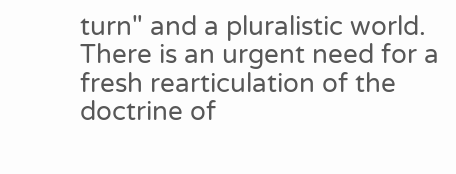turn" and a pluralistic world. There is an urgent need for a fresh rearticulation of the doctrine of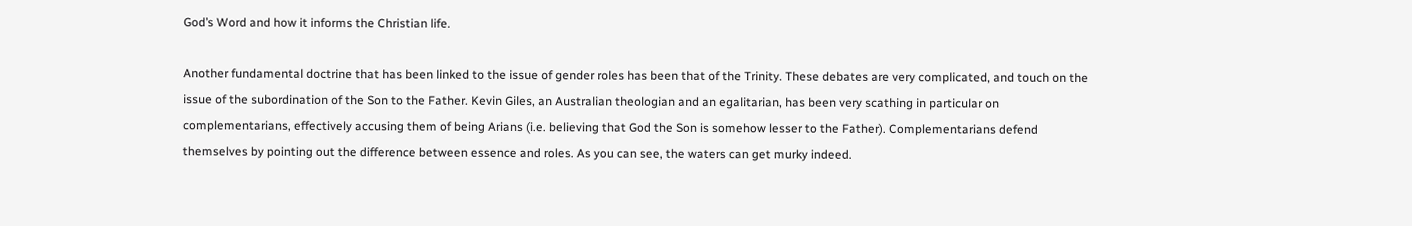God’s Word and how it informs the Christian life.

Another fundamental doctrine that has been linked to the issue of gender roles has been that of the Trinity. These debates are very complicated, and touch on the issue of the subordination of the Son to the Father. Kevin Giles, an Australian theologian and an egalitarian, has been very scathing in particular on complementarians, effectively accusing them of being Arians (i.e. believing that God the Son is somehow lesser to the Father). Complementarians defend themselves by pointing out the difference between essence and roles. As you can see, the waters can get murky indeed.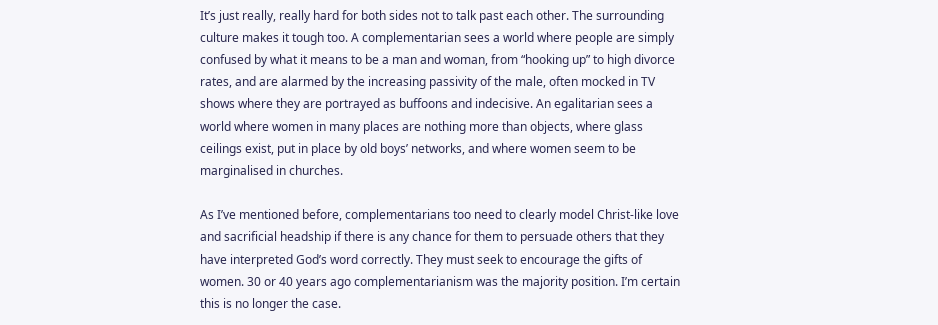It’s just really, really hard for both sides not to talk past each other. The surrounding culture makes it tough too. A complementarian sees a world where people are simply confused by what it means to be a man and woman, from “hooking up” to high divorce rates, and are alarmed by the increasing passivity of the male, often mocked in TV shows where they are portrayed as buffoons and indecisive. An egalitarian sees a world where women in many places are nothing more than objects, where glass ceilings exist, put in place by old boys’ networks, and where women seem to be marginalised in churches.

As I’ve mentioned before, complementarians too need to clearly model Christ-like love and sacrificial headship if there is any chance for them to persuade others that they have interpreted God’s word correctly. They must seek to encourage the gifts of women. 30 or 40 years ago complementarianism was the majority position. I’m certain this is no longer the case.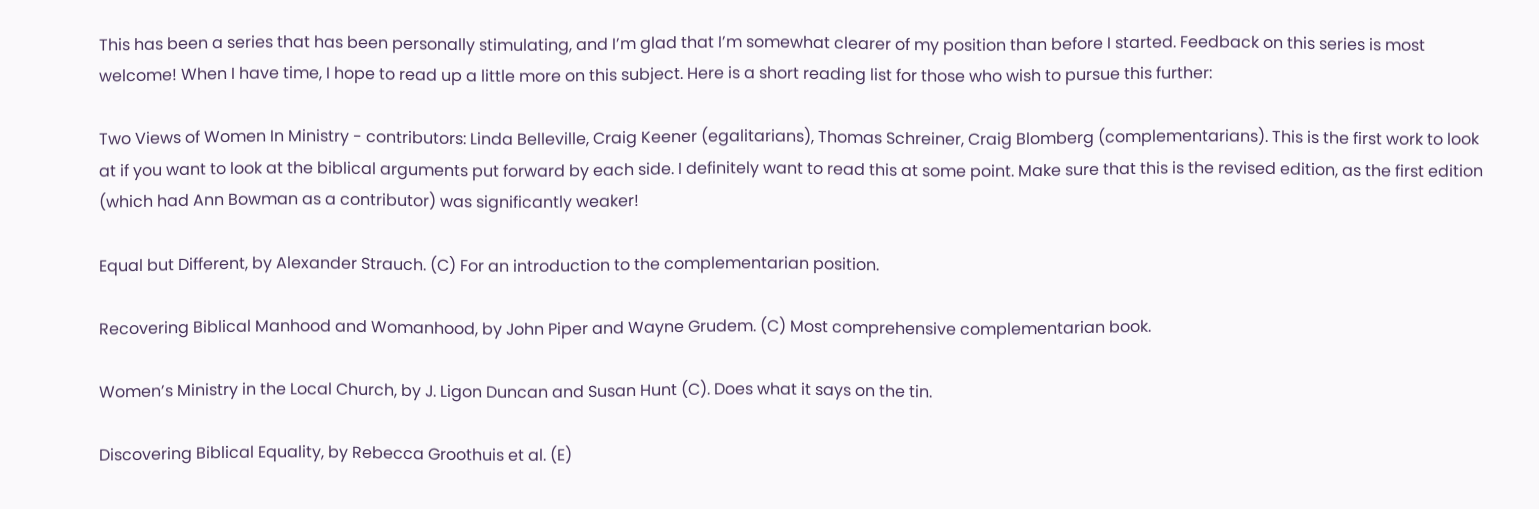This has been a series that has been personally stimulating, and I’m glad that I’m somewhat clearer of my position than before I started. Feedback on this series is most welcome! When I have time, I hope to read up a little more on this subject. Here is a short reading list for those who wish to pursue this further:

Two Views of Women In Ministry - contributors: Linda Belleville, Craig Keener (egalitarians), Thomas Schreiner, Craig Blomberg (complementarians). This is the first work to look at if you want to look at the biblical arguments put forward by each side. I definitely want to read this at some point. Make sure that this is the revised edition, as the first edition (which had Ann Bowman as a contributor) was significantly weaker!

Equal but Different, by Alexander Strauch. (C) For an introduction to the complementarian position.

Recovering Biblical Manhood and Womanhood, by John Piper and Wayne Grudem. (C) Most comprehensive complementarian book.

Women’s Ministry in the Local Church, by J. Ligon Duncan and Susan Hunt (C). Does what it says on the tin.

Discovering Biblical Equality, by Rebecca Groothuis et al. (E)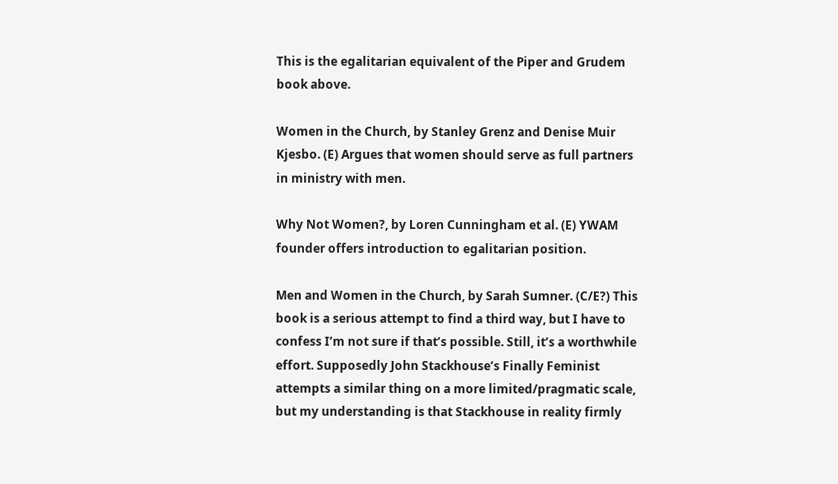This is the egalitarian equivalent of the Piper and Grudem book above.

Women in the Church, by Stanley Grenz and Denise Muir Kjesbo. (E) Argues that women should serve as full partners in ministry with men.

Why Not Women?, by Loren Cunningham et al. (E) YWAM founder offers introduction to egalitarian position.

Men and Women in the Church, by Sarah Sumner. (C/E?) This book is a serious attempt to find a third way, but I have to confess I’m not sure if that’s possible. Still, it’s a worthwhile effort. Supposedly John Stackhouse’s Finally Feminist attempts a similar thing on a more limited/pragmatic scale, but my understanding is that Stackhouse in reality firmly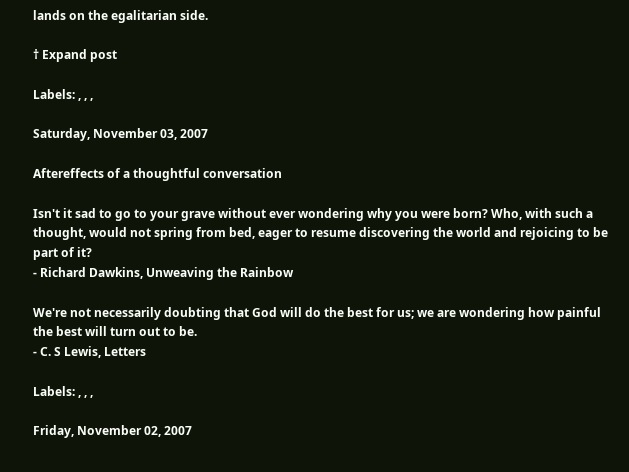lands on the egalitarian side.

† Expand post

Labels: , , ,

Saturday, November 03, 2007

Aftereffects of a thoughtful conversation

Isn't it sad to go to your grave without ever wondering why you were born? Who, with such a thought, would not spring from bed, eager to resume discovering the world and rejoicing to be part of it?
- Richard Dawkins, Unweaving the Rainbow

We're not necessarily doubting that God will do the best for us; we are wondering how painful the best will turn out to be.
- C. S Lewis, Letters

Labels: , , ,

Friday, November 02, 2007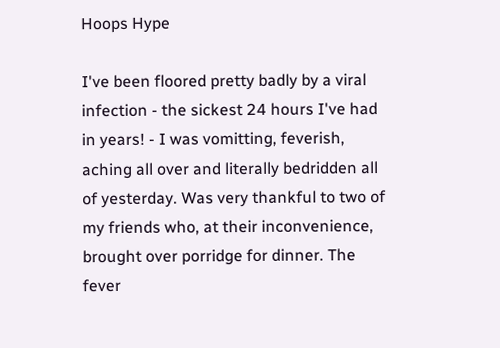Hoops Hype

I've been floored pretty badly by a viral infection - the sickest 24 hours I've had in years! - I was vomitting, feverish, aching all over and literally bedridden all of yesterday. Was very thankful to two of my friends who, at their inconvenience, brought over porridge for dinner. The fever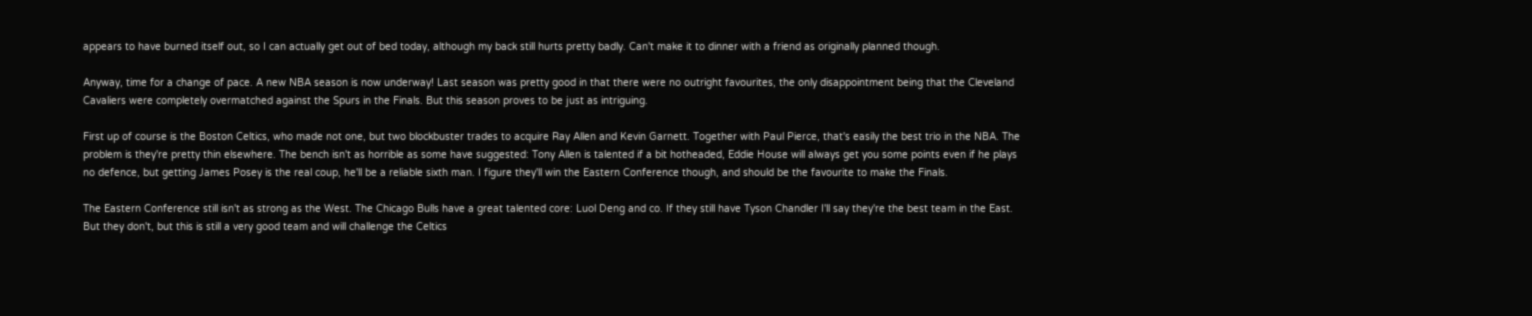appears to have burned itself out, so I can actually get out of bed today, although my back still hurts pretty badly. Can't make it to dinner with a friend as originally planned though.

Anyway, time for a change of pace. A new NBA season is now underway! Last season was pretty good in that there were no outright favourites, the only disappointment being that the Cleveland Cavaliers were completely overmatched against the Spurs in the Finals. But this season proves to be just as intriguing.

First up of course is the Boston Celtics, who made not one, but two blockbuster trades to acquire Ray Allen and Kevin Garnett. Together with Paul Pierce, that's easily the best trio in the NBA. The problem is they're pretty thin elsewhere. The bench isn't as horrible as some have suggested: Tony Allen is talented if a bit hotheaded, Eddie House will always get you some points even if he plays no defence, but getting James Posey is the real coup, he'll be a reliable sixth man. I figure they'll win the Eastern Conference though, and should be the favourite to make the Finals.

The Eastern Conference still isn't as strong as the West. The Chicago Bulls have a great talented core: Luol Deng and co. If they still have Tyson Chandler I'll say they're the best team in the East. But they don't, but this is still a very good team and will challenge the Celtics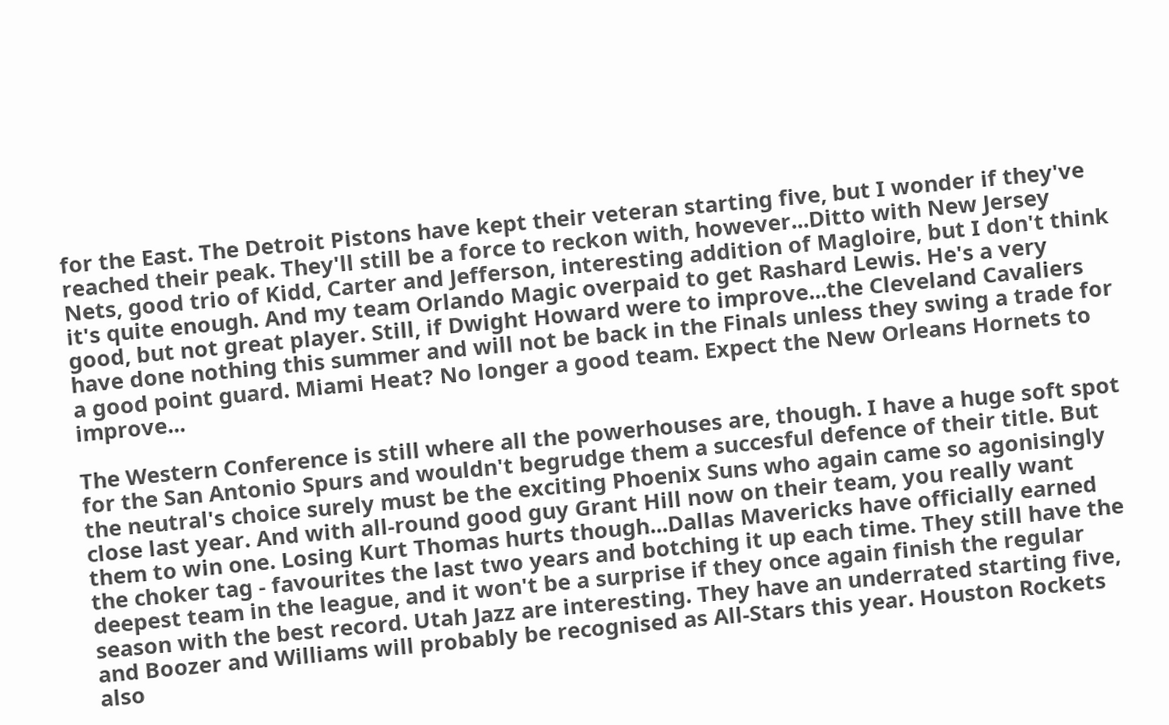for the East. The Detroit Pistons have kept their veteran starting five, but I wonder if they've reached their peak. They'll still be a force to reckon with, however...Ditto with New Jersey Nets, good trio of Kidd, Carter and Jefferson, interesting addition of Magloire, but I don't think it's quite enough. And my team Orlando Magic overpaid to get Rashard Lewis. He's a very good, but not great player. Still, if Dwight Howard were to improve...the Cleveland Cavaliers have done nothing this summer and will not be back in the Finals unless they swing a trade for a good point guard. Miami Heat? No longer a good team. Expect the New Orleans Hornets to improve...

The Western Conference is still where all the powerhouses are, though. I have a huge soft spot for the San Antonio Spurs and wouldn't begrudge them a succesful defence of their title. But the neutral's choice surely must be the exciting Phoenix Suns who again came so agonisingly close last year. And with all-round good guy Grant Hill now on their team, you really want them to win one. Losing Kurt Thomas hurts though...Dallas Mavericks have officially earned the choker tag - favourites the last two years and botching it up each time. They still have the deepest team in the league, and it won't be a surprise if they once again finish the regular season with the best record. Utah Jazz are interesting. They have an underrated starting five, and Boozer and Williams will probably be recognised as All-Stars this year. Houston Rockets also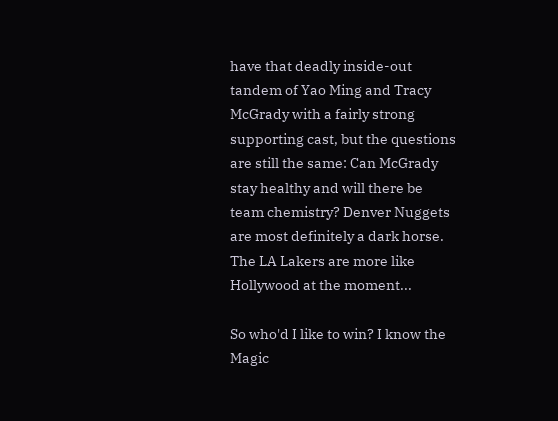have that deadly inside-out tandem of Yao Ming and Tracy McGrady with a fairly strong supporting cast, but the questions are still the same: Can McGrady stay healthy and will there be team chemistry? Denver Nuggets are most definitely a dark horse. The LA Lakers are more like Hollywood at the moment...

So who'd I like to win? I know the Magic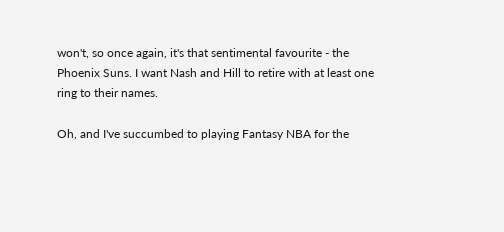won't, so once again, it's that sentimental favourite - the Phoenix Suns. I want Nash and Hill to retire with at least one ring to their names.

Oh, and I've succumbed to playing Fantasy NBA for the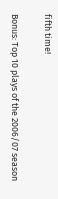fifth time!

Bonus: Top 10 plays of the 2006/07 season